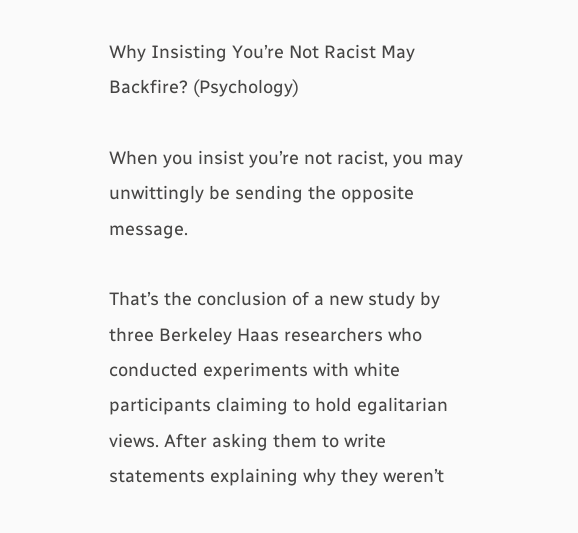Why Insisting You’re Not Racist May Backfire? (Psychology)

When you insist you’re not racist, you may unwittingly be sending the opposite message.

That’s the conclusion of a new study by three Berkeley Haas researchers who conducted experiments with white participants claiming to hold egalitarian views. After asking them to write statements explaining why they weren’t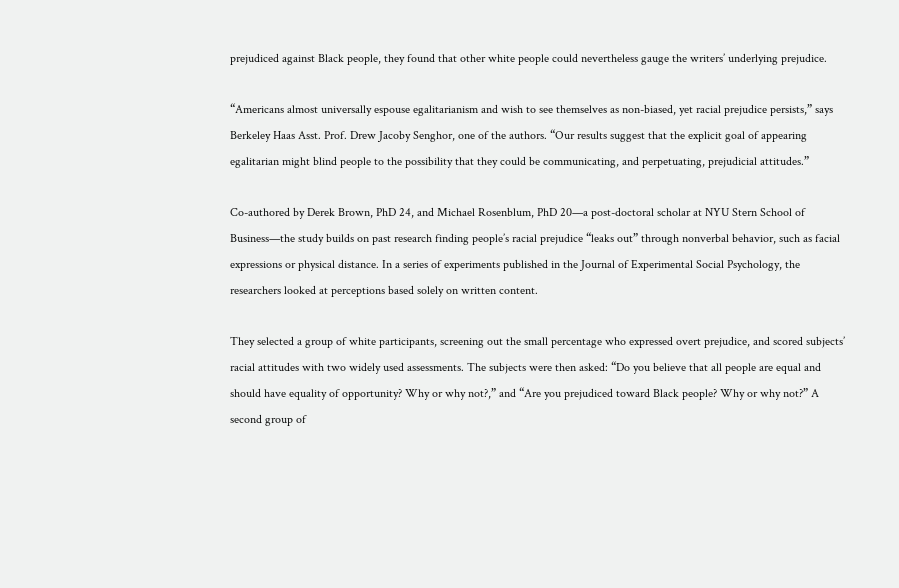prejudiced against Black people, they found that other white people could nevertheless gauge the writers’ underlying prejudice.

“Americans almost universally espouse egalitarianism and wish to see themselves as non-biased, yet racial prejudice persists,” says Berkeley Haas Asst. Prof. Drew Jacoby Senghor, one of the authors. “Our results suggest that the explicit goal of appearing egalitarian might blind people to the possibility that they could be communicating, and perpetuating, prejudicial attitudes.”

Co-authored by Derek Brown, PhD 24, and Michael Rosenblum, PhD 20—a post-doctoral scholar at NYU Stern School of Business—the study builds on past research finding people’s racial prejudice “leaks out” through nonverbal behavior, such as facial expressions or physical distance. In a series of experiments published in the Journal of Experimental Social Psychology, the researchers looked at perceptions based solely on written content.

They selected a group of white participants, screening out the small percentage who expressed overt prejudice, and scored subjects’ racial attitudes with two widely used assessments. The subjects were then asked: “Do you believe that all people are equal and should have equality of opportunity? Why or why not?,” and “Are you prejudiced toward Black people? Why or why not?” A second group of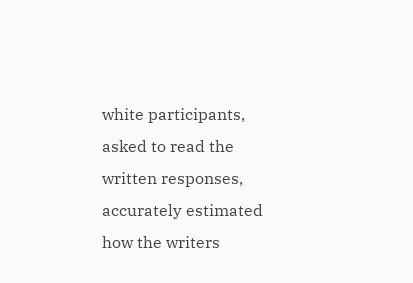white participants, asked to read the written responses, accurately estimated how the writers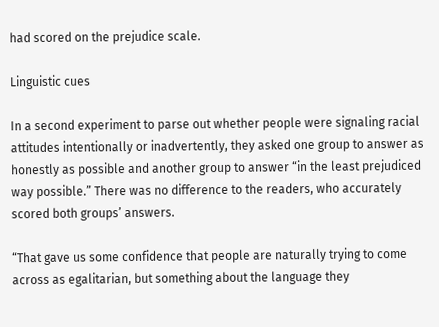had scored on the prejudice scale.

Linguistic cues

In a second experiment to parse out whether people were signaling racial attitudes intentionally or inadvertently, they asked one group to answer as honestly as possible and another group to answer “in the least prejudiced way possible.” There was no difference to the readers, who accurately scored both groups’ answers.

“That gave us some confidence that people are naturally trying to come across as egalitarian, but something about the language they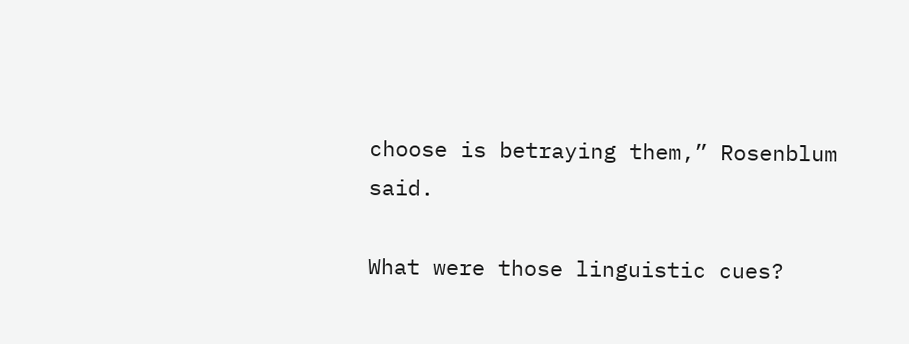choose is betraying them,” Rosenblum said.

What were those linguistic cues?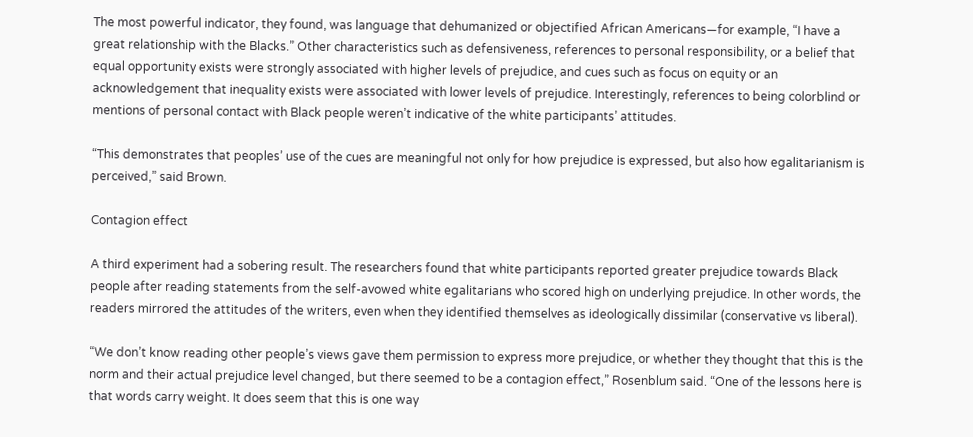The most powerful indicator, they found, was language that dehumanized or objectified African Americans—for example, “I have a great relationship with the Blacks.” Other characteristics such as defensiveness, references to personal responsibility, or a belief that equal opportunity exists were strongly associated with higher levels of prejudice, and cues such as focus on equity or an acknowledgement that inequality exists were associated with lower levels of prejudice. Interestingly, references to being colorblind or mentions of personal contact with Black people weren’t indicative of the white participants’ attitudes.

“This demonstrates that peoples’ use of the cues are meaningful not only for how prejudice is expressed, but also how egalitarianism is perceived,” said Brown.

Contagion effect

A third experiment had a sobering result. The researchers found that white participants reported greater prejudice towards Black people after reading statements from the self-avowed white egalitarians who scored high on underlying prejudice. In other words, the readers mirrored the attitudes of the writers, even when they identified themselves as ideologically dissimilar (conservative vs liberal).

“We don’t know reading other people’s views gave them permission to express more prejudice, or whether they thought that this is the norm and their actual prejudice level changed, but there seemed to be a contagion effect,” Rosenblum said. “One of the lessons here is that words carry weight. It does seem that this is one way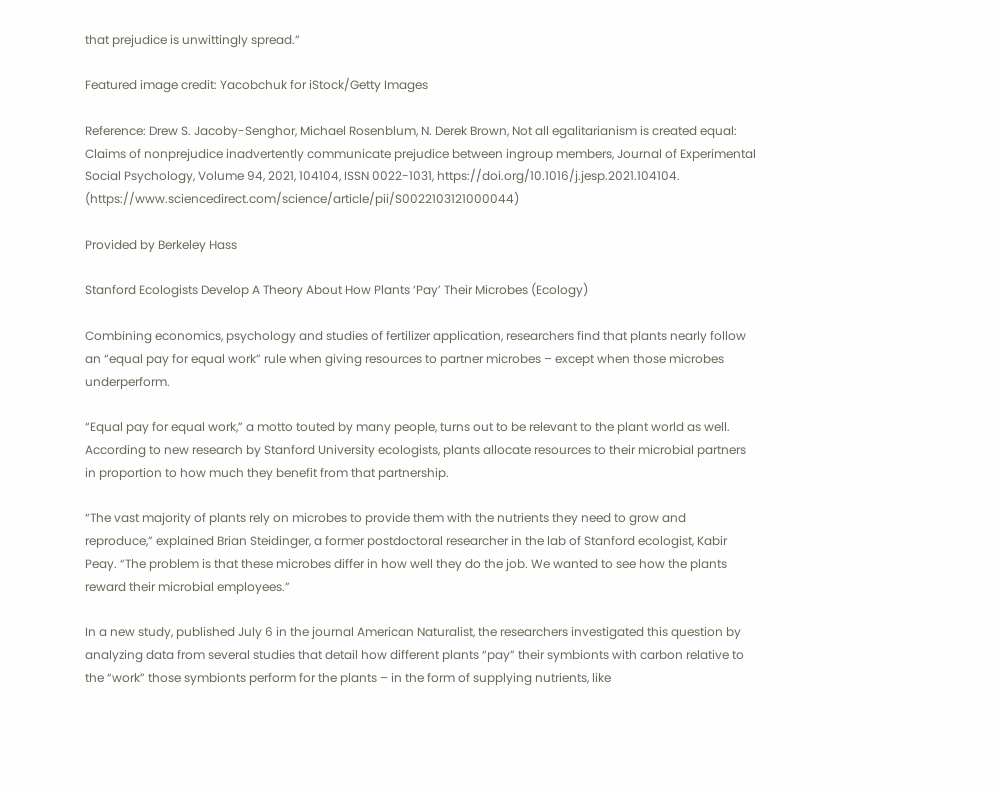that prejudice is unwittingly spread.”

Featured image credit: Yacobchuk for iStock/Getty Images

Reference: Drew S. Jacoby-Senghor, Michael Rosenblum, N. Derek Brown, Not all egalitarianism is created equal: Claims of nonprejudice inadvertently communicate prejudice between ingroup members, Journal of Experimental Social Psychology, Volume 94, 2021, 104104, ISSN 0022-1031, https://doi.org/10.1016/j.jesp.2021.104104. (https://www.sciencedirect.com/science/article/pii/S0022103121000044)

Provided by Berkeley Hass

Stanford Ecologists Develop A Theory About How Plants ‘Pay’ Their Microbes (Ecology)

Combining economics, psychology and studies of fertilizer application, researchers find that plants nearly follow an “equal pay for equal work” rule when giving resources to partner microbes – except when those microbes underperform.

“Equal pay for equal work,” a motto touted by many people, turns out to be relevant to the plant world as well. According to new research by Stanford University ecologists, plants allocate resources to their microbial partners in proportion to how much they benefit from that partnership.

“The vast majority of plants rely on microbes to provide them with the nutrients they need to grow and reproduce,” explained Brian Steidinger, a former postdoctoral researcher in the lab of Stanford ecologist, Kabir Peay. “The problem is that these microbes differ in how well they do the job. We wanted to see how the plants reward their microbial employees.”

In a new study, published July 6 in the journal American Naturalist, the researchers investigated this question by analyzing data from several studies that detail how different plants “pay” their symbionts with carbon relative to the “work” those symbionts perform for the plants – in the form of supplying nutrients, like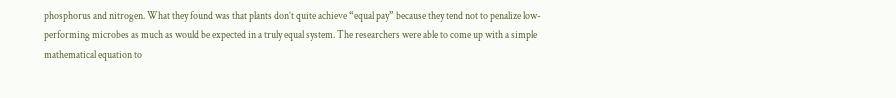phosphorus and nitrogen. What they found was that plants don’t quite achieve “equal pay” because they tend not to penalize low-performing microbes as much as would be expected in a truly equal system. The researchers were able to come up with a simple mathematical equation to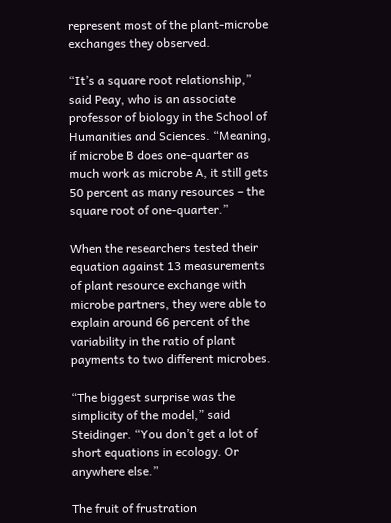represent most of the plant-microbe exchanges they observed.

“It’s a square root relationship,” said Peay, who is an associate professor of biology in the School of Humanities and Sciences. “Meaning, if microbe B does one-quarter as much work as microbe A, it still gets 50 percent as many resources – the square root of one-quarter.”

When the researchers tested their equation against 13 measurements of plant resource exchange with microbe partners, they were able to explain around 66 percent of the variability in the ratio of plant payments to two different microbes.

“The biggest surprise was the simplicity of the model,” said Steidinger. “You don’t get a lot of short equations in ecology. Or anywhere else.”

The fruit of frustration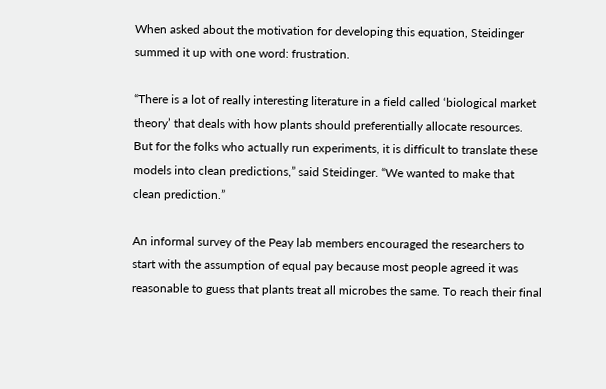When asked about the motivation for developing this equation, Steidinger summed it up with one word: frustration.

“There is a lot of really interesting literature in a field called ‘biological market theory’ that deals with how plants should preferentially allocate resources. But for the folks who actually run experiments, it is difficult to translate these models into clean predictions,” said Steidinger. “We wanted to make that clean prediction.”

An informal survey of the Peay lab members encouraged the researchers to start with the assumption of equal pay because most people agreed it was reasonable to guess that plants treat all microbes the same. To reach their final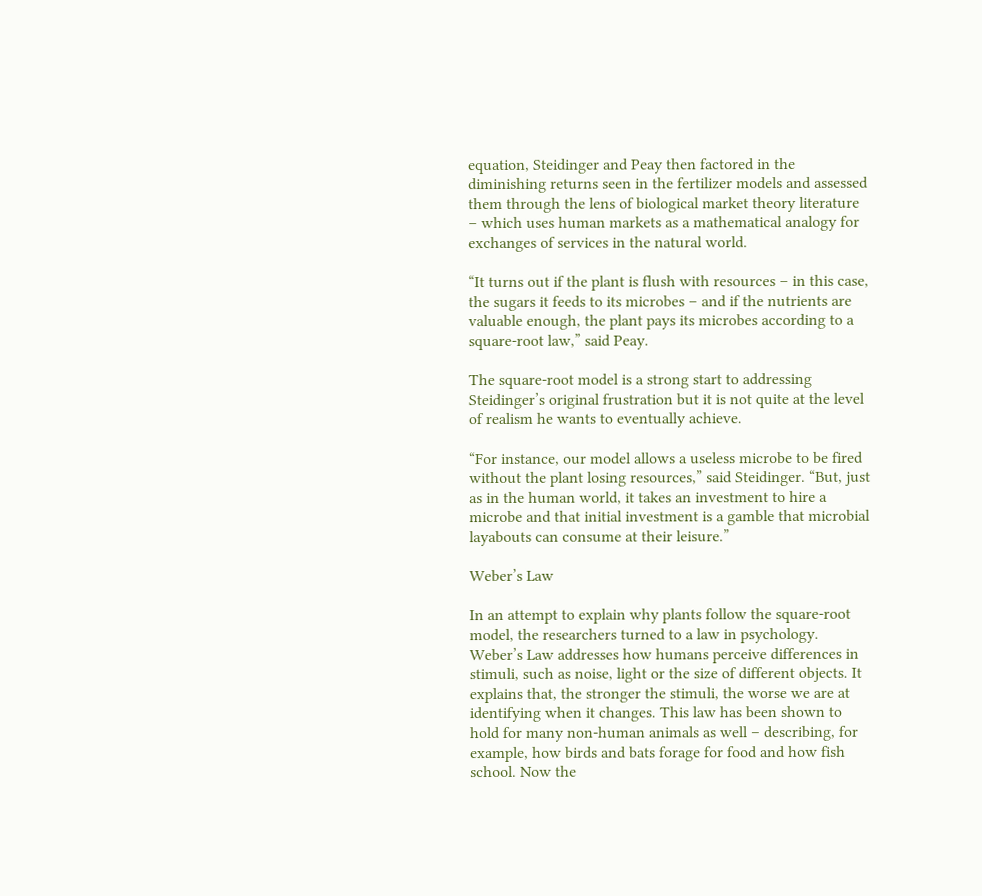equation, Steidinger and Peay then factored in the diminishing returns seen in the fertilizer models and assessed them through the lens of biological market theory literature – which uses human markets as a mathematical analogy for exchanges of services in the natural world.

“It turns out if the plant is flush with resources – in this case, the sugars it feeds to its microbes – and if the nutrients are valuable enough, the plant pays its microbes according to a square-root law,” said Peay.

The square-root model is a strong start to addressing Steidinger’s original frustration but it is not quite at the level of realism he wants to eventually achieve.

“For instance, our model allows a useless microbe to be fired without the plant losing resources,” said Steidinger. “But, just as in the human world, it takes an investment to hire a microbe and that initial investment is a gamble that microbial layabouts can consume at their leisure.”

Weber’s Law

In an attempt to explain why plants follow the square-root model, the researchers turned to a law in psychology. Weber’s Law addresses how humans perceive differences in stimuli, such as noise, light or the size of different objects. It explains that, the stronger the stimuli, the worse we are at identifying when it changes. This law has been shown to hold for many non-human animals as well – describing, for example, how birds and bats forage for food and how fish school. Now the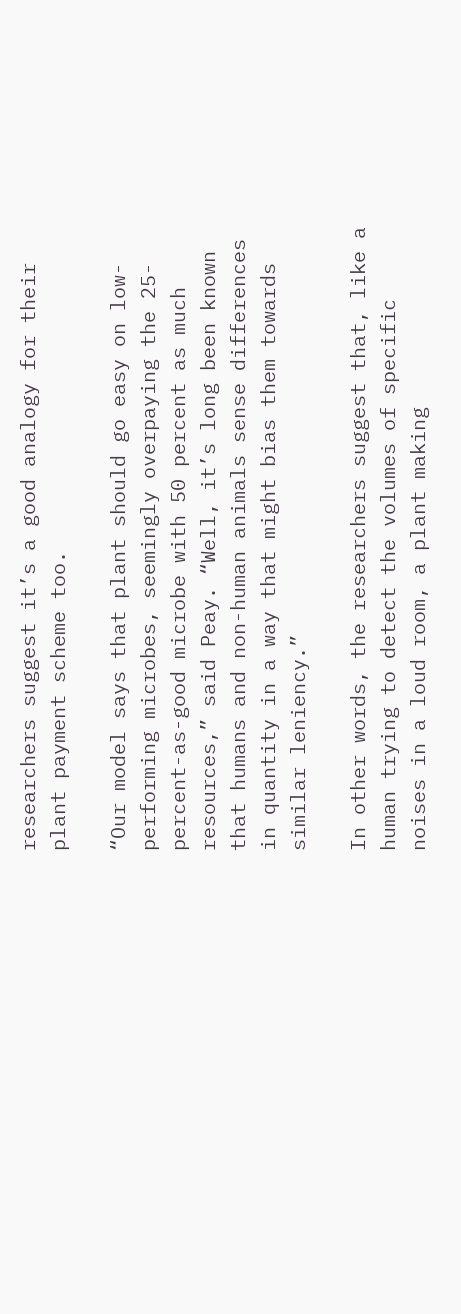researchers suggest it’s a good analogy for their plant payment scheme too.

“Our model says that plant should go easy on low-performing microbes, seemingly overpaying the 25-percent-as-good microbe with 50 percent as much resources,” said Peay. “Well, it’s long been known that humans and non-human animals sense differences in quantity in a way that might bias them towards similar leniency.”

In other words, the researchers suggest that, like a human trying to detect the volumes of specific noises in a loud room, a plant making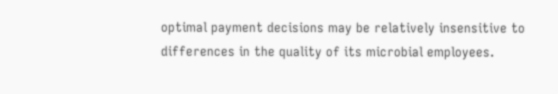optimal payment decisions may be relatively insensitive to differences in the quality of its microbial employees.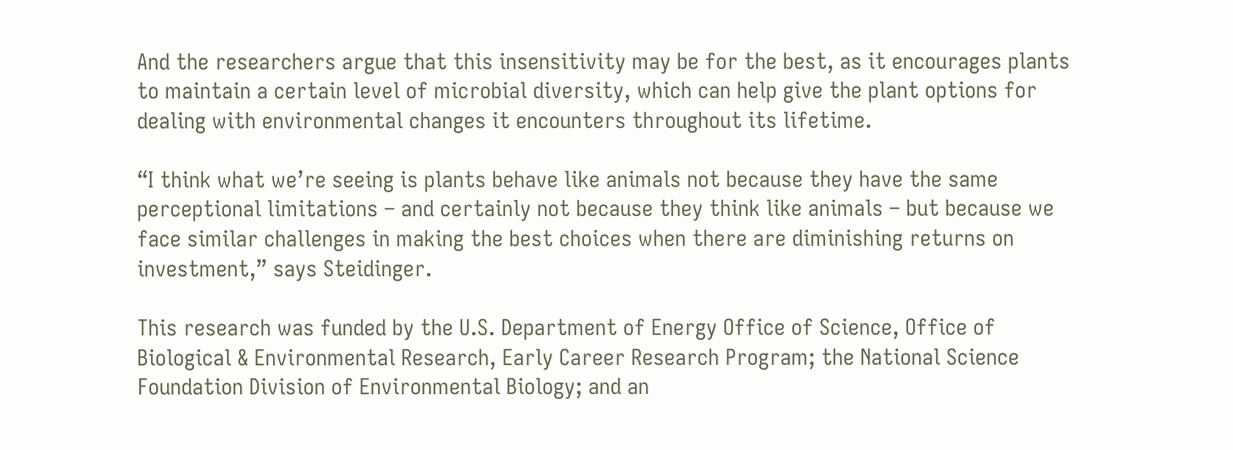And the researchers argue that this insensitivity may be for the best, as it encourages plants to maintain a certain level of microbial diversity, which can help give the plant options for dealing with environmental changes it encounters throughout its lifetime.

“I think what we’re seeing is plants behave like animals not because they have the same perceptional limitations – and certainly not because they think like animals – but because we face similar challenges in making the best choices when there are diminishing returns on investment,” says Steidinger.

This research was funded by the U.S. Department of Energy Office of Science, Office of Biological & Environmental Research, Early Career Research Program; the National Science Foundation Division of Environmental Biology; and an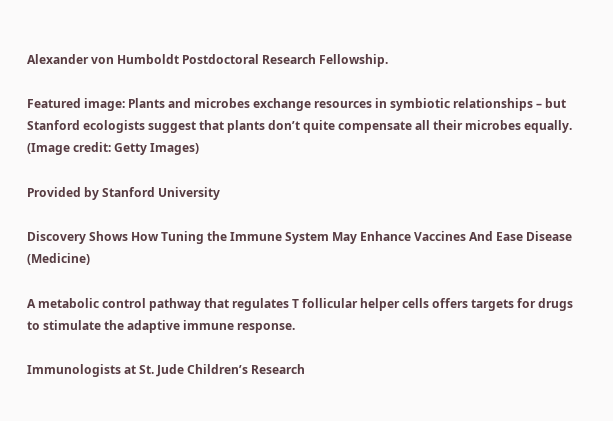Alexander von Humboldt Postdoctoral Research Fellowship.

Featured image: Plants and microbes exchange resources in symbiotic relationships – but Stanford ecologists suggest that plants don’t quite compensate all their microbes equally. (Image credit: Getty Images)

Provided by Stanford University

Discovery Shows How Tuning the Immune System May Enhance Vaccines And Ease Disease (Medicine)

A metabolic control pathway that regulates T follicular helper cells offers targets for drugs to stimulate the adaptive immune response.

Immunologists at St. Jude Children’s Research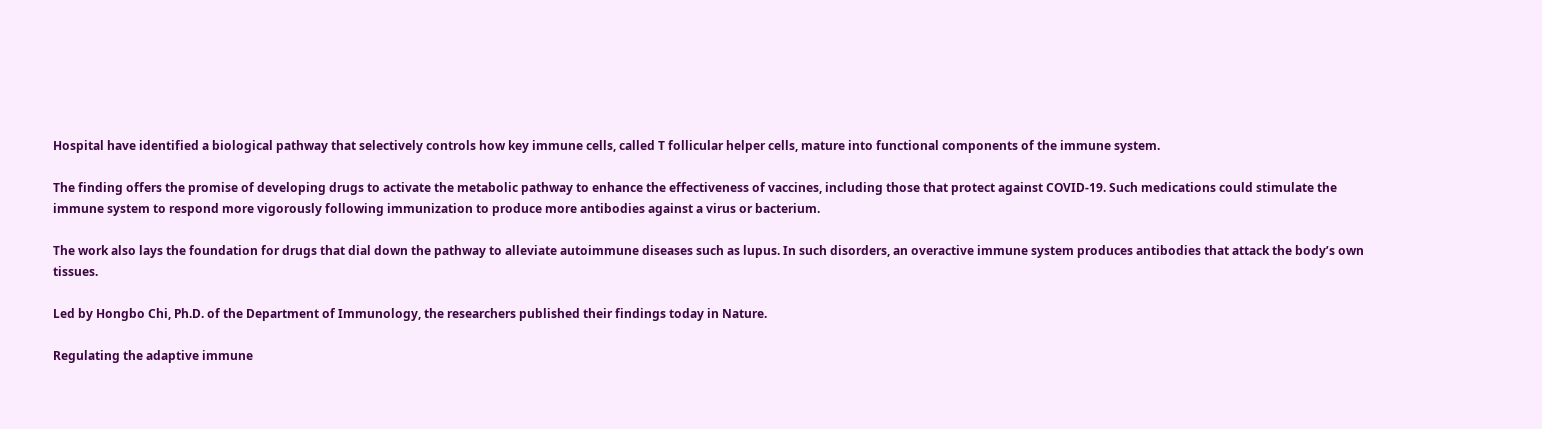Hospital have identified a biological pathway that selectively controls how key immune cells, called T follicular helper cells, mature into functional components of the immune system.

The finding offers the promise of developing drugs to activate the metabolic pathway to enhance the effectiveness of vaccines, including those that protect against COVID-19. Such medications could stimulate the immune system to respond more vigorously following immunization to produce more antibodies against a virus or bacterium.

The work also lays the foundation for drugs that dial down the pathway to alleviate autoimmune diseases such as lupus. In such disorders, an overactive immune system produces antibodies that attack the body’s own tissues.

Led by Hongbo Chi, Ph.D. of the Department of Immunology, the researchers published their findings today in Nature.

Regulating the adaptive immune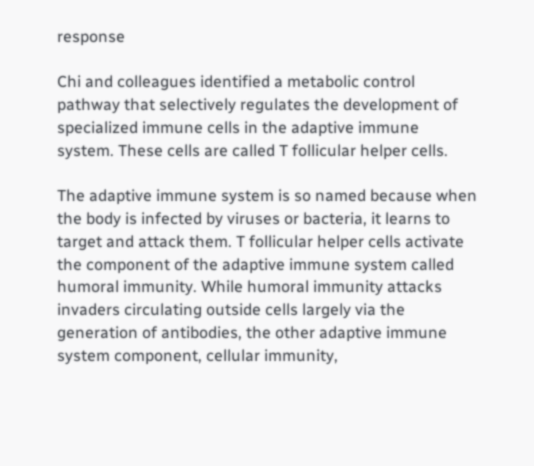response

Chi and colleagues identified a metabolic control pathway that selectively regulates the development of specialized immune cells in the adaptive immune system. These cells are called T follicular helper cells.

The adaptive immune system is so named because when the body is infected by viruses or bacteria, it learns to target and attack them. T follicular helper cells activate the component of the adaptive immune system called humoral immunity. While humoral immunity attacks invaders circulating outside cells largely via the generation of antibodies, the other adaptive immune system component, cellular immunity,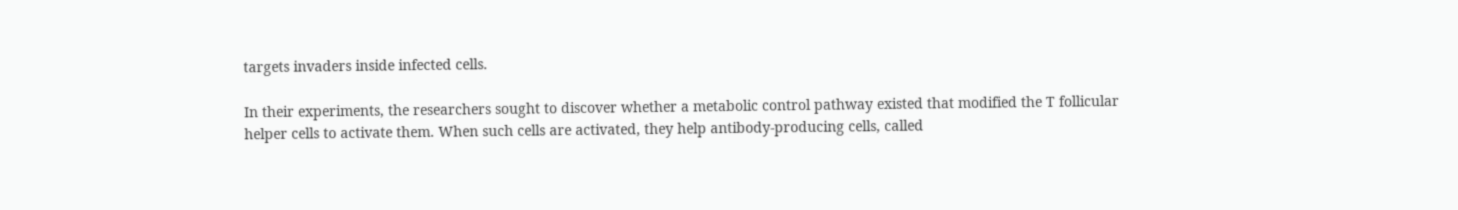targets invaders inside infected cells.

In their experiments, the researchers sought to discover whether a metabolic control pathway existed that modified the T follicular helper cells to activate them. When such cells are activated, they help antibody-producing cells, called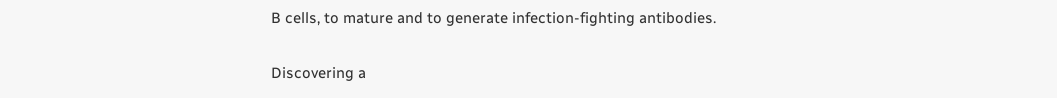B cells, to mature and to generate infection-fighting antibodies.

Discovering a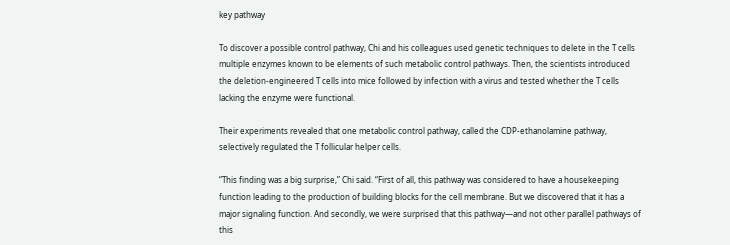key pathway

To discover a possible control pathway, Chi and his colleagues used genetic techniques to delete in the T cells multiple enzymes known to be elements of such metabolic control pathways. Then, the scientists introduced the deletion-engineered T cells into mice followed by infection with a virus and tested whether the T cells lacking the enzyme were functional.

Their experiments revealed that one metabolic control pathway, called the CDP-ethanolamine pathway, selectively regulated the T follicular helper cells.

“This finding was a big surprise,” Chi said. “First of all, this pathway was considered to have a housekeeping function leading to the production of building blocks for the cell membrane. But we discovered that it has a major signaling function. And secondly, we were surprised that this pathway—and not other parallel pathways of this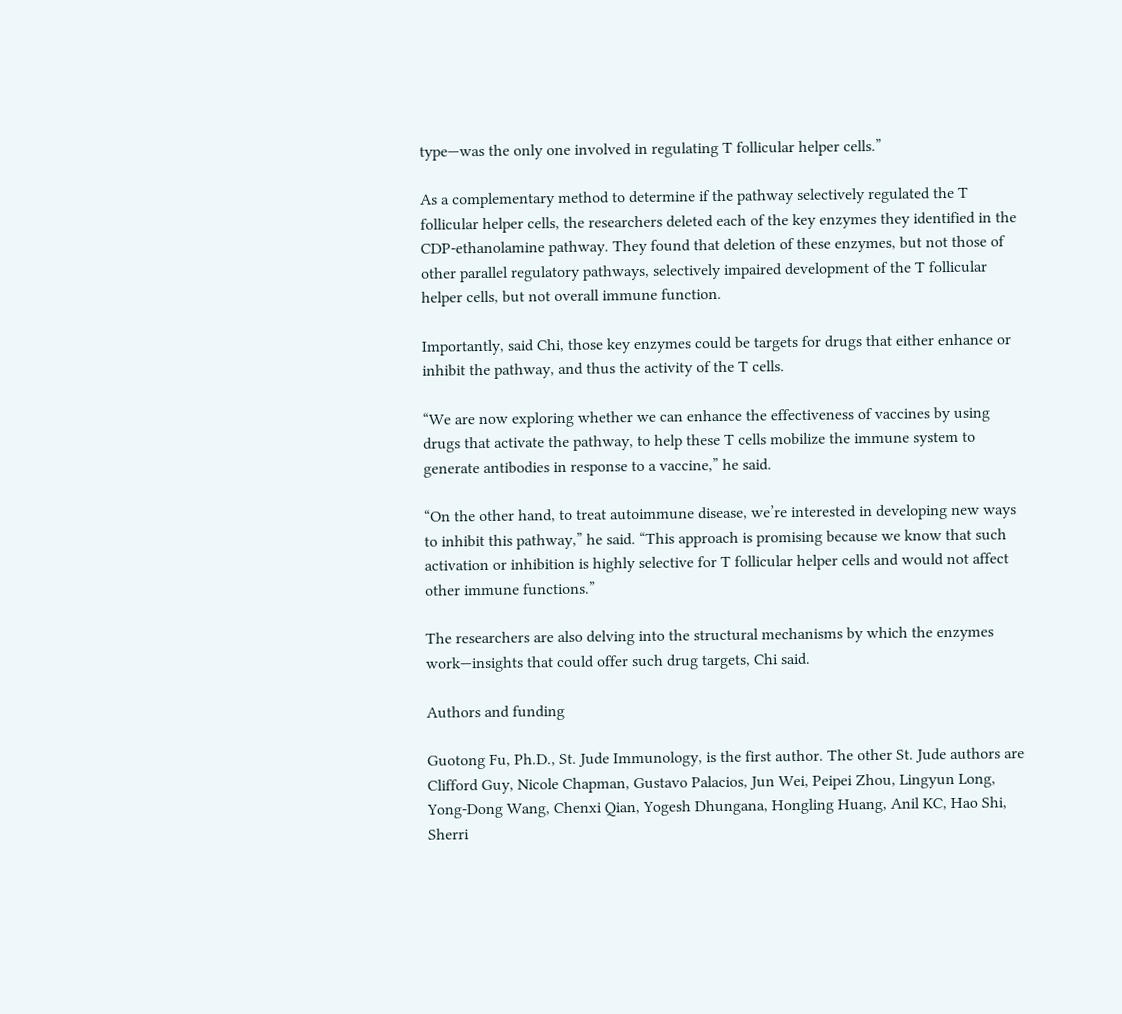type—was the only one involved in regulating T follicular helper cells.”

As a complementary method to determine if the pathway selectively regulated the T follicular helper cells, the researchers deleted each of the key enzymes they identified in the CDP-ethanolamine pathway. They found that deletion of these enzymes, but not those of other parallel regulatory pathways, selectively impaired development of the T follicular helper cells, but not overall immune function.

Importantly, said Chi, those key enzymes could be targets for drugs that either enhance or inhibit the pathway, and thus the activity of the T cells.

“We are now exploring whether we can enhance the effectiveness of vaccines by using drugs that activate the pathway, to help these T cells mobilize the immune system to generate antibodies in response to a vaccine,” he said.

“On the other hand, to treat autoimmune disease, we’re interested in developing new ways to inhibit this pathway,” he said. “This approach is promising because we know that such activation or inhibition is highly selective for T follicular helper cells and would not affect other immune functions.”

The researchers are also delving into the structural mechanisms by which the enzymes work—insights that could offer such drug targets, Chi said.

Authors and funding

Guotong Fu, Ph.D., St. Jude Immunology, is the first author. The other St. Jude authors are Clifford Guy, Nicole Chapman, Gustavo Palacios, Jun Wei, Peipei Zhou, Lingyun Long, Yong-Dong Wang, Chenxi Qian, Yogesh Dhungana, Hongling Huang, Anil KC, Hao Shi, Sherri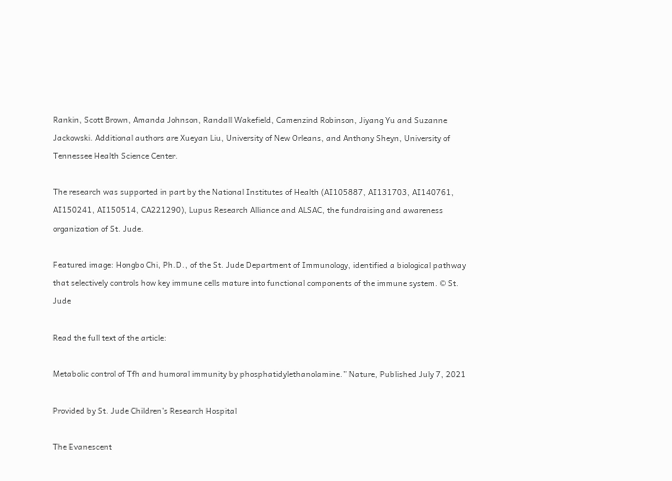Rankin, Scott Brown, Amanda Johnson, Randall Wakefield, Camenzind Robinson, Jiyang Yu and Suzanne Jackowski. Additional authors are Xueyan Liu, University of New Orleans, and Anthony Sheyn, University of Tennessee Health Science Center.

The research was supported in part by the National Institutes of Health (AI105887, AI131703, AI140761, AI150241, AI150514, CA221290), Lupus Research Alliance and ALSAC, the fundraising and awareness organization of St. Jude.

Featured image: Hongbo Chi, Ph.D., of the St. Jude Department of Immunology, identified a biological pathway that selectively controls how key immune cells mature into functional components of the immune system. © St. Jude

Read the full text of the article:

Metabolic control of Tfh and humoral immunity by phosphatidylethanolamine.” Nature, Published July 7, 2021

Provided by St. Jude Children’s Research Hospital

The Evanescent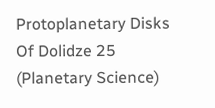Protoplanetary Disks Of Dolidze 25 (Planetary Science)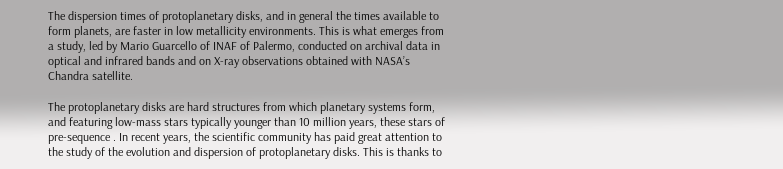The dispersion times of protoplanetary disks, and in general the times available to form planets, are faster in low metallicity environments. This is what emerges from a study, led by Mario Guarcello of INAF of Palermo, conducted on archival data in optical and infrared bands and on X-ray observations obtained with NASA’s Chandra satellite.

The protoplanetary disks are hard structures from which planetary systems form, and featuring low-mass stars typically younger than 10 million years, these stars of pre-sequence . In recent years, the scientific community has paid great attention to the study of the evolution and dispersion of protoplanetary disks. This is thanks to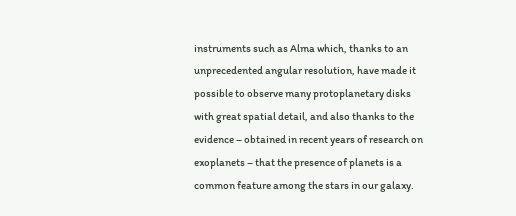instruments such as Alma which, thanks to an unprecedented angular resolution, have made it possible to observe many protoplanetary disks with great spatial detail, and also thanks to the evidence – obtained in recent years of research on exoplanets – that the presence of planets is a common feature among the stars in our galaxy.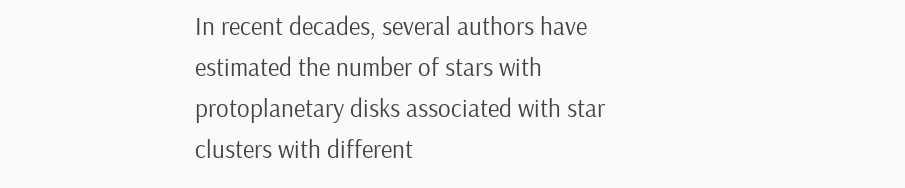In recent decades, several authors have estimated the number of stars with protoplanetary disks associated with star clusters with different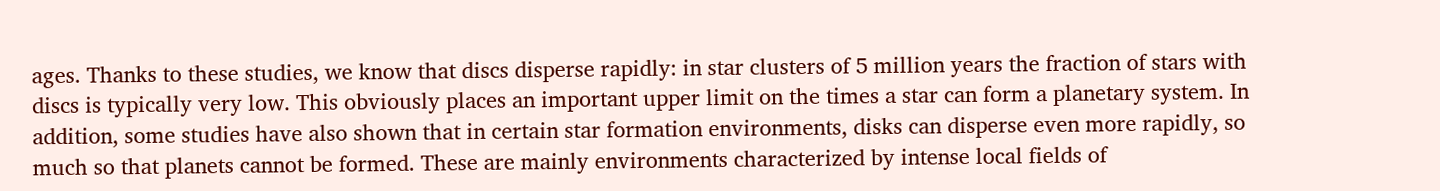ages. Thanks to these studies, we know that discs disperse rapidly: in star clusters of 5 million years the fraction of stars with discs is typically very low. This obviously places an important upper limit on the times a star can form a planetary system. In addition, some studies have also shown that in certain star formation environments, disks can disperse even more rapidly, so much so that planets cannot be formed. These are mainly environments characterized by intense local fields of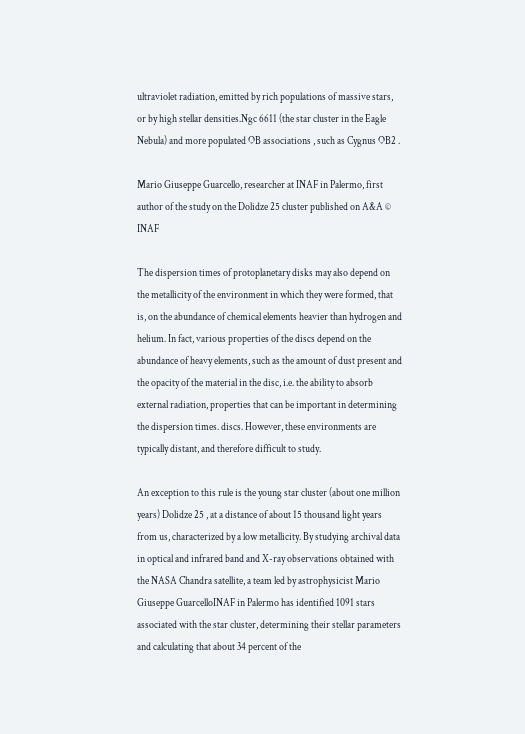ultraviolet radiation, emitted by rich populations of massive stars, or by high stellar densities.Ngc 6611 (the star cluster in the Eagle Nebula) and more populated OB associations , such as Cygnus OB2 .

Mario Giuseppe Guarcello, researcher at INAF in Palermo, first author of the study on the Dolidze 25 cluster published on A&A © INAF

The dispersion times of protoplanetary disks may also depend on the metallicity of the environment in which they were formed, that is, on the abundance of chemical elements heavier than hydrogen and helium. In fact, various properties of the discs depend on the abundance of heavy elements, such as the amount of dust present and the opacity of the material in the disc, i.e. the ability to absorb external radiation, properties that can be important in determining the dispersion times. discs. However, these environments are typically distant, and therefore difficult to study.

An exception to this rule is the young star cluster (about one million years) Dolidze 25 , at a distance of about 15 thousand light years from us, characterized by a low metallicity. By studying archival data in optical and infrared band and X-ray observations obtained with the NASA Chandra satellite, a team led by astrophysicist Mario Giuseppe GuarcelloINAF in Palermo has identified 1091 stars associated with the star cluster, determining their stellar parameters and calculating that about 34 percent of the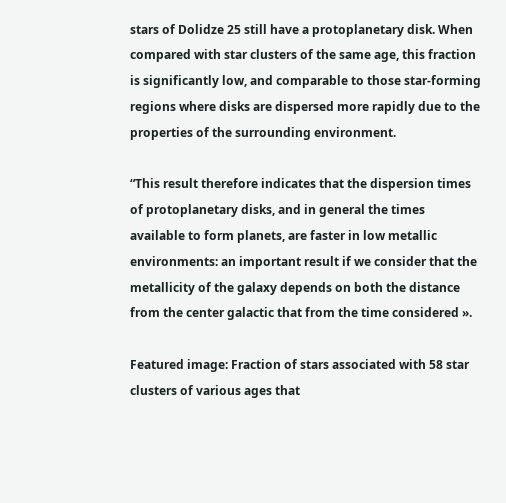stars of Dolidze 25 still have a protoplanetary disk. When compared with star clusters of the same age, this fraction is significantly low, and comparable to those star-forming regions where disks are dispersed more rapidly due to the properties of the surrounding environment.

“This result therefore indicates that the dispersion times of protoplanetary disks, and in general the times available to form planets, are faster in low metallic environments: an important result if we consider that the metallicity of the galaxy depends on both the distance from the center galactic that from the time considered ».

Featured image: Fraction of stars associated with 58 star clusters of various ages that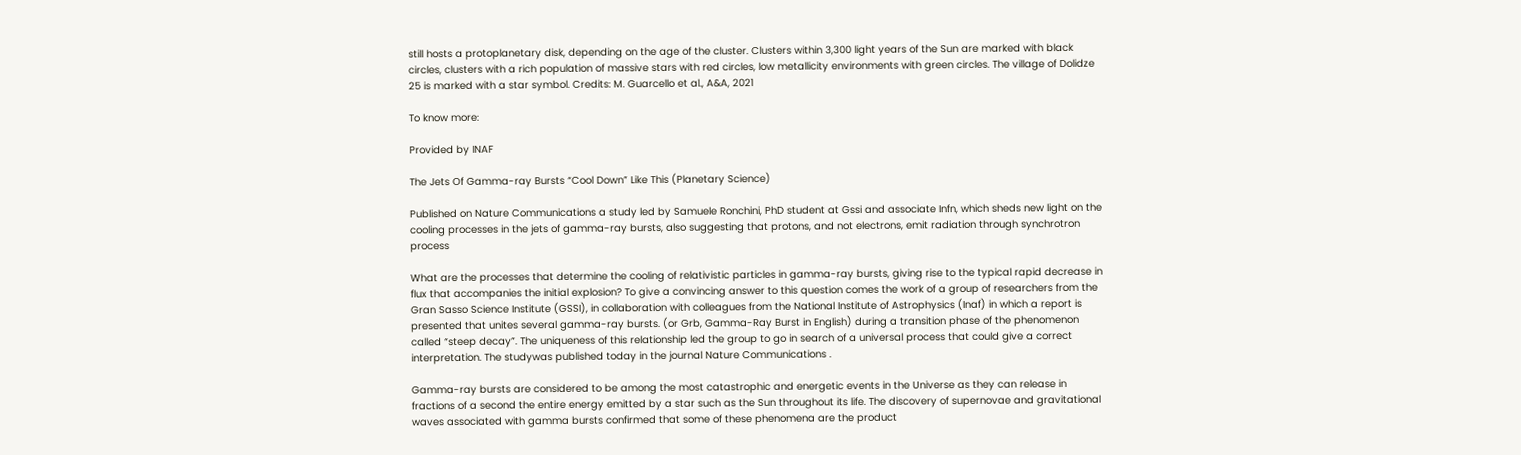still hosts a protoplanetary disk, depending on the age of the cluster. Clusters within 3,300 light years of the Sun are marked with black circles, clusters with a rich population of massive stars with red circles, low metallicity environments with green circles. The village of Dolidze 25 is marked with a star symbol. Credits: M. Guarcello et al., A&A, 2021

To know more:

Provided by INAF

The Jets Of Gamma-ray Bursts “Cool Down” Like This (Planetary Science)

Published on Nature Communications a study led by Samuele Ronchini, PhD student at Gssi and associate Infn, which sheds new light on the cooling processes in the jets of gamma-ray bursts, also suggesting that protons, and not electrons, emit radiation through synchrotron process

What are the processes that determine the cooling of relativistic particles in gamma-ray bursts, giving rise to the typical rapid decrease in flux that accompanies the initial explosion? To give a convincing answer to this question comes the work of a group of researchers from the Gran Sasso Science Institute (GSSI), in collaboration with colleagues from the National Institute of Astrophysics (Inaf) in which a report is presented that unites several gamma-ray bursts. (or Grb, Gamma-Ray Burst in English) during a transition phase of the phenomenon called “steep decay”. The uniqueness of this relationship led the group to go in search of a universal process that could give a correct interpretation. The studywas published today in the journal Nature Communications .

Gamma-ray bursts are considered to be among the most catastrophic and energetic events in the Universe as they can release in fractions of a second the entire energy emitted by a star such as the Sun throughout its life. The discovery of supernovae and gravitational waves associated with gamma bursts confirmed that some of these phenomena are the product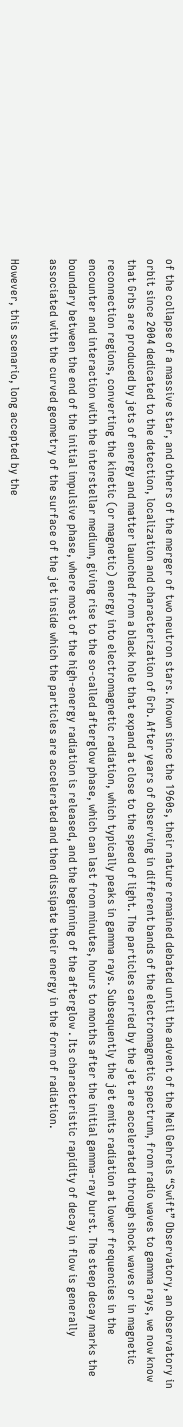of the collapse of a massive star, and others of the merger of two neutron stars. Known since the 1960s, their nature remained debated until the advent of the Neil Gehrels “Swift” Observatory, an observatory in orbit since 2004 dedicated to the detection, localization and characterization of Grb. After years of observing in different bands of the electromagnetic spectrum, from radio waves to gamma rays, we now know that Grbs are produced by jets of energy and matter launched from a black hole that expand at close to the speed of light. The particles carried by the jet are accelerated through shock waves or in magnetic reconnection regions, converting the kinetic (or magnetic) energy into electromagnetic radiation, which typically peaks in gamma rays. Subsequently the jet emits radiation at lower frequencies in the encounter and interaction with the interstellar medium, giving rise to the so-called afterglow phase, which can last from minutes, hours to months after the initial gamma-ray burst. The steep decay marks the boundary between the end of the initial impulsive phase, where most of the high-energy radiation is released, and the beginning of the afterglow . Its characteristic rapidity of decay in flow is generally associated with the curved geometry of the surface of the jet inside which the particles are accelerated and then dissipate their energy in the form of radiation.

However, this scenario, long accepted by the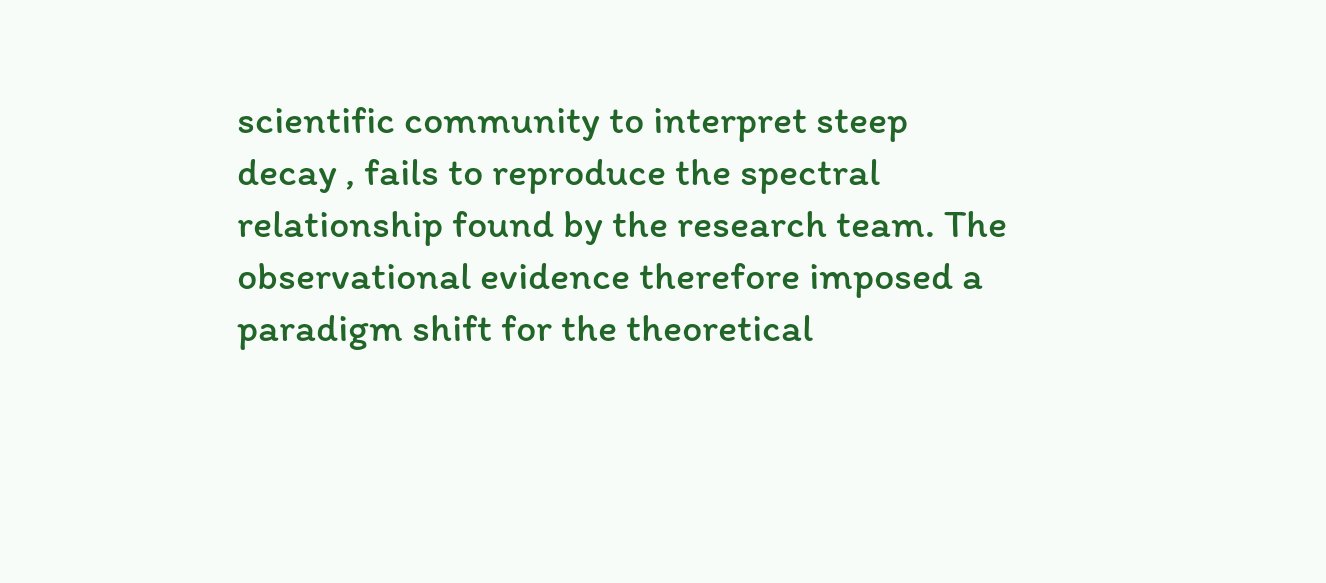scientific community to interpret steep decay , fails to reproduce the spectral relationship found by the research team. The observational evidence therefore imposed a paradigm shift for the theoretical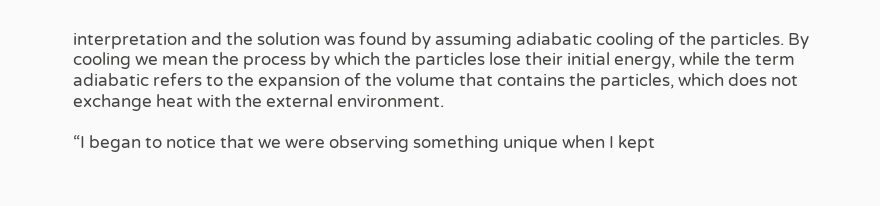interpretation and the solution was found by assuming adiabatic cooling of the particles. By cooling we mean the process by which the particles lose their initial energy, while the term adiabatic refers to the expansion of the volume that contains the particles, which does not exchange heat with the external environment.

“I began to notice that we were observing something unique when I kept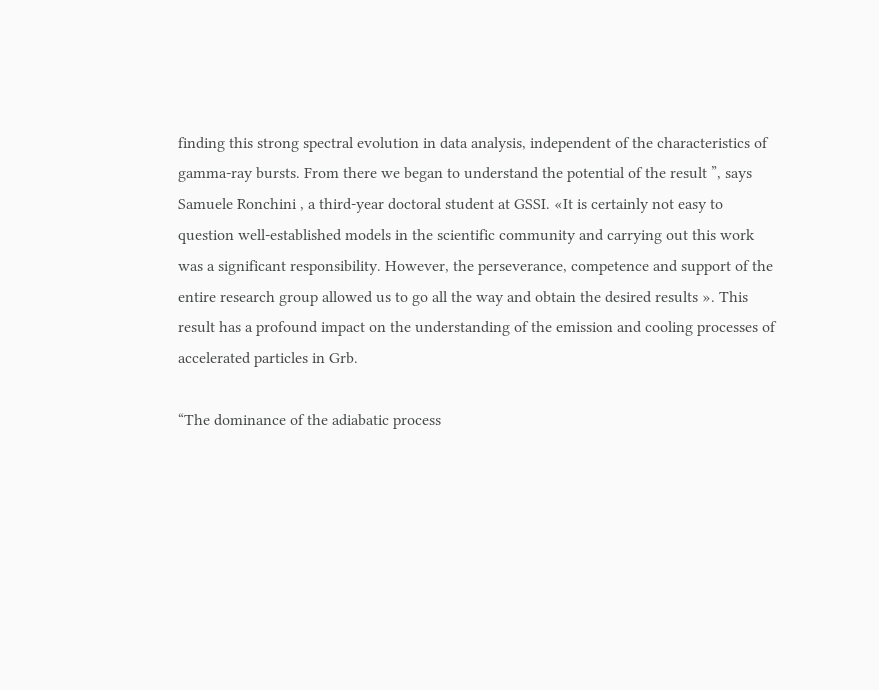finding this strong spectral evolution in data analysis, independent of the characteristics of gamma-ray bursts. From there we began to understand the potential of the result ”, says Samuele Ronchini , a third-year doctoral student at GSSI. «It is certainly not easy to question well-established models in the scientific community and carrying out this work was a significant responsibility. However, the perseverance, competence and support of the entire research group allowed us to go all the way and obtain the desired results ». This result has a profound impact on the understanding of the emission and cooling processes of accelerated particles in Grb.

“The dominance of the adiabatic process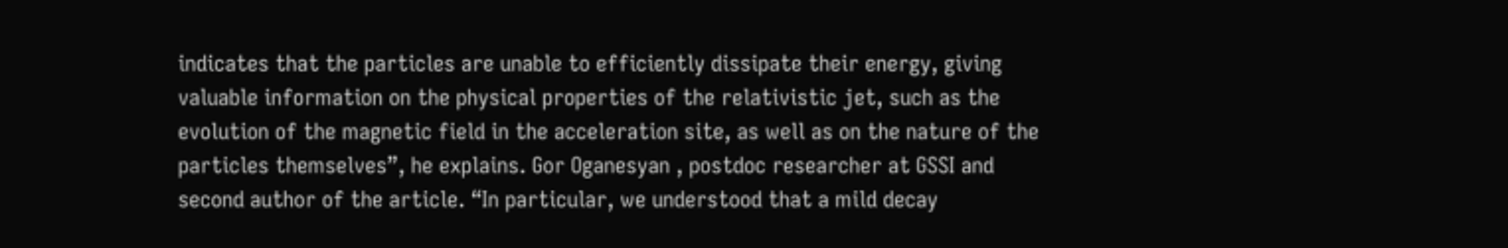indicates that the particles are unable to efficiently dissipate their energy, giving valuable information on the physical properties of the relativistic jet, such as the evolution of the magnetic field in the acceleration site, as well as on the nature of the particles themselves”, he explains. Gor Oganesyan , postdoc researcher at GSSI and second author of the article. “In particular, we understood that a mild decay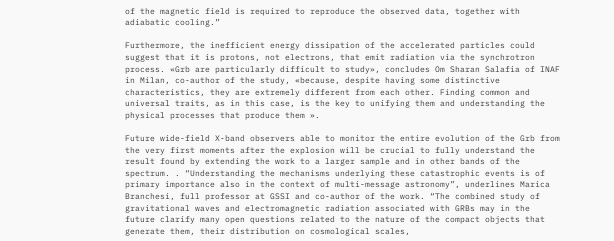of the magnetic field is required to reproduce the observed data, together with adiabatic cooling.”

Furthermore, the inefficient energy dissipation of the accelerated particles could suggest that it is protons, not electrons, that emit radiation via the synchrotron process. «Grb are particularly difficult to study», concludes Om Sharan Salafia of INAF in Milan, co-author of the study, «because, despite having some distinctive characteristics, they are extremely different from each other. Finding common and universal traits, as in this case, is the key to unifying them and understanding the physical processes that produce them ».

Future wide-field X-band observers able to monitor the entire evolution of the Grb from the very first moments after the explosion will be crucial to fully understand the result found by extending the work to a larger sample and in other bands of the spectrum. . “Understanding the mechanisms underlying these catastrophic events is of primary importance also in the context of multi-message astronomy”, underlines Marica Branchesi, full professor at GSSI and co-author of the work. “The combined study of gravitational waves and electromagnetic radiation associated with GRBs may in the future clarify many open questions related to the nature of the compact objects that generate them, their distribution on cosmological scales,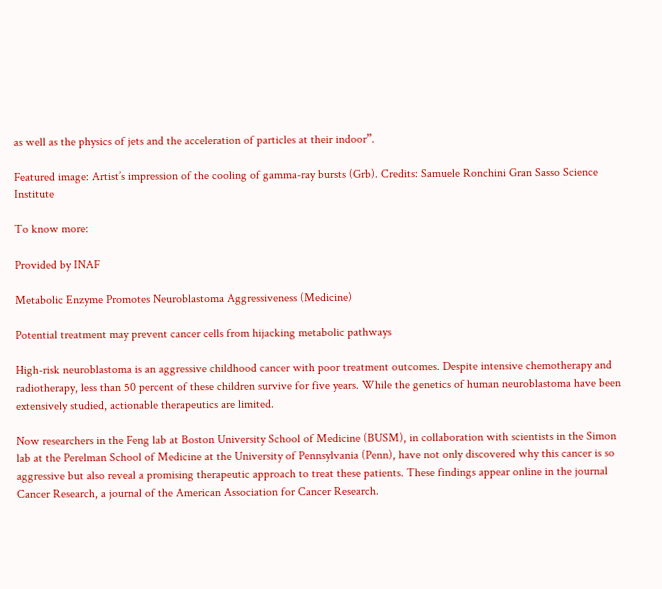as well as the physics of jets and the acceleration of particles at their indoor”.

Featured image: Artist’s impression of the cooling of gamma-ray bursts (Grb). Credits: Samuele Ronchini Gran Sasso Science Institute

To know more:

Provided by INAF

Metabolic Enzyme Promotes Neuroblastoma Aggressiveness (Medicine)

Potential treatment may prevent cancer cells from hijacking metabolic pathways

High-risk neuroblastoma is an aggressive childhood cancer with poor treatment outcomes. Despite intensive chemotherapy and radiotherapy, less than 50 percent of these children survive for five years. While the genetics of human neuroblastoma have been extensively studied, actionable therapeutics are limited.

Now researchers in the Feng lab at Boston University School of Medicine (BUSM), in collaboration with scientists in the Simon lab at the Perelman School of Medicine at the University of Pennsylvania (Penn), have not only discovered why this cancer is so aggressive but also reveal a promising therapeutic approach to treat these patients. These findings appear online in the journal Cancer Research, a journal of the American Association for Cancer Research.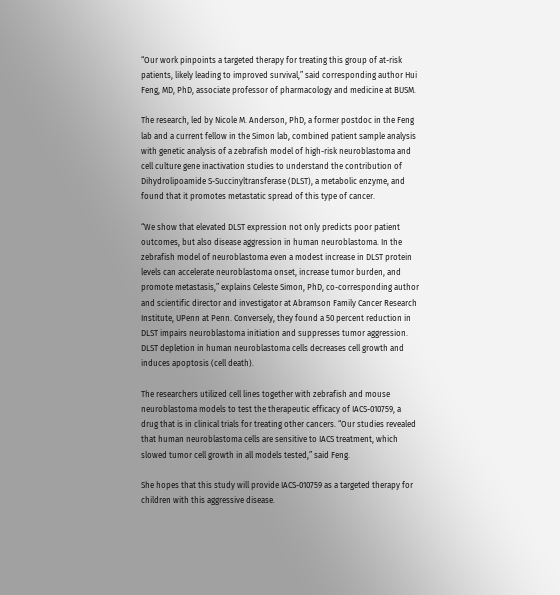“Our work pinpoints a targeted therapy for treating this group of at-risk patients, likely leading to improved survival,” said corresponding author Hui Feng, MD, PhD, associate professor of pharmacology and medicine at BUSM.

The research, led by Nicole M. Anderson, PhD, a former postdoc in the Feng lab and a current fellow in the Simon lab, combined patient sample analysis with genetic analysis of a zebrafish model of high-risk neuroblastoma and cell culture gene inactivation studies to understand the contribution of Dihydrolipoamide S-Succinyltransferase (DLST), a metabolic enzyme, and found that it promotes metastatic spread of this type of cancer.

“We show that elevated DLST expression not only predicts poor patient outcomes, but also disease aggression in human neuroblastoma. In the zebrafish model of neuroblastoma even a modest increase in DLST protein levels can accelerate neuroblastoma onset, increase tumor burden, and promote metastasis,” explains Celeste Simon, PhD, co-corresponding author and scientific director and investigator at Abramson Family Cancer Research Institute, UPenn at Penn. Conversely, they found a 50 percent reduction in DLST impairs neuroblastoma initiation and suppresses tumor aggression. DLST depletion in human neuroblastoma cells decreases cell growth and induces apoptosis (cell death).

The researchers utilized cell lines together with zebrafish and mouse neuroblastoma models to test the therapeutic efficacy of IACS-010759, a drug that is in clinical trials for treating other cancers. “Our studies revealed that human neuroblastoma cells are sensitive to IACS treatment, which slowed tumor cell growth in all models tested,” said Feng.

She hopes that this study will provide IACS-010759 as a targeted therapy for children with this aggressive disease.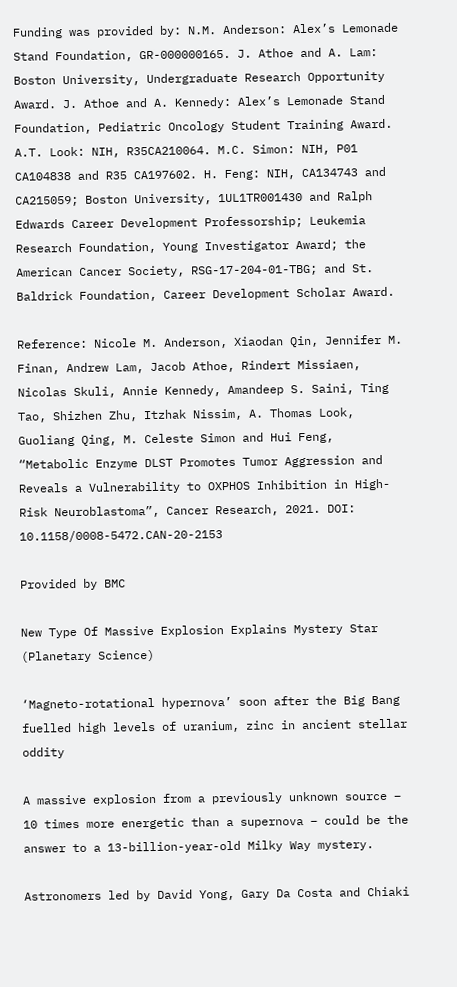Funding was provided by: N.M. Anderson: Alex’s Lemonade Stand Foundation, GR-000000165. J. Athoe and A. Lam: Boston University, Undergraduate Research Opportunity Award. J. Athoe and A. Kennedy: Alex’s Lemonade Stand Foundation, Pediatric Oncology Student Training Award. A.T. Look: NIH, R35CA210064. M.C. Simon: NIH, P01 CA104838 and R35 CA197602. H. Feng: NIH, CA134743 and CA215059; Boston University, 1UL1TR001430 and Ralph Edwards Career Development Professorship; Leukemia Research Foundation, Young Investigator Award; the American Cancer Society, RSG-17-204-01-TBG; and St. Baldrick Foundation, Career Development Scholar Award.

Reference: Nicole M. Anderson, Xiaodan Qin, Jennifer M. Finan, Andrew Lam, Jacob Athoe, Rindert Missiaen, Nicolas Skuli, Annie Kennedy, Amandeep S. Saini, Ting Tao, Shizhen Zhu, Itzhak Nissim, A. Thomas Look, Guoliang Qing, M. Celeste Simon and Hui Feng, “Metabolic Enzyme DLST Promotes Tumor Aggression and Reveals a Vulnerability to OXPHOS Inhibition in High-Risk Neuroblastoma”, Cancer Research, 2021. DOI: 10.1158/0008-5472.CAN-20-2153

Provided by BMC

New Type Of Massive Explosion Explains Mystery Star (Planetary Science)

‘Magneto-rotational hypernova’ soon after the Big Bang fuelled high levels of uranium, zinc in ancient stellar oddity

A massive explosion from a previously unknown source – 10 times more energetic than a supernova – could be the answer to a 13-billion-year-old Milky Way mystery.

Astronomers led by David Yong, Gary Da Costa and Chiaki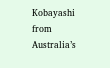Kobayashi from Australia’s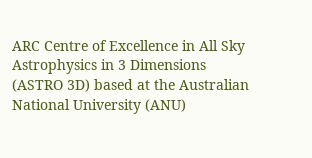ARC Centre of Excellence in All Sky Astrophysics in 3 Dimensions (ASTRO 3D) based at the Australian National University (ANU)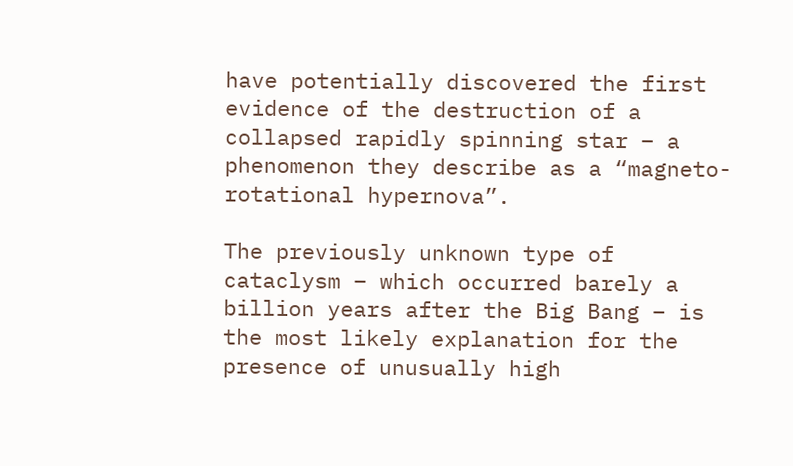have potentially discovered the first evidence of the destruction of a collapsed rapidly spinning star – a phenomenon they describe as a “magneto-rotational hypernova”.

The previously unknown type of cataclysm – which occurred barely a billion years after the Big Bang – is the most likely explanation for the presence of unusually high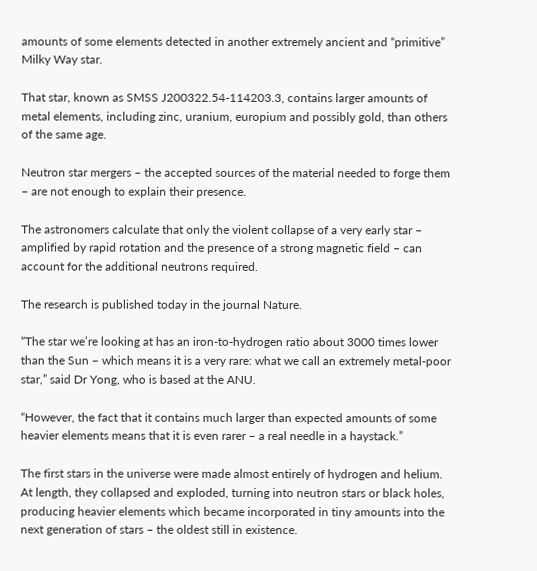amounts of some elements detected in another extremely ancient and “primitive” Milky Way star.

That star, known as SMSS J200322.54-114203.3, contains larger amounts of metal elements, including zinc, uranium, europium and possibly gold, than others of the same age.

Neutron star mergers – the accepted sources of the material needed to forge them – are not enough to explain their presence.

The astronomers calculate that only the violent collapse of a very early star – amplified by rapid rotation and the presence of a strong magnetic field – can account for the additional neutrons required.

The research is published today in the journal Nature.

“The star we’re looking at has an iron-to-hydrogen ratio about 3000 times lower than the Sun – which means it is a very rare: what we call an extremely metal-poor star,” said Dr Yong, who is based at the ANU.

“However, the fact that it contains much larger than expected amounts of some heavier elements means that it is even rarer – a real needle in a haystack.”

The first stars in the universe were made almost entirely of hydrogen and helium. At length, they collapsed and exploded, turning into neutron stars or black holes, producing heavier elements which became incorporated in tiny amounts into the next generation of stars – the oldest still in existence.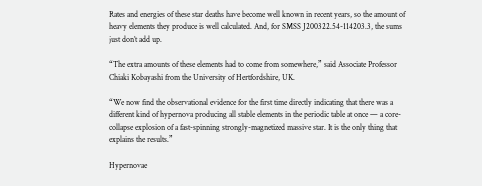Rates and energies of these star deaths have become well known in recent years, so the amount of heavy elements they produce is well calculated. And, for SMSS J200322.54-114203.3, the sums just don’t add up.

“The extra amounts of these elements had to come from somewhere,” said Associate Professor Chiaki Kobayashi from the University of Hertfordshire, UK.

“We now find the observational evidence for the first time directly indicating that there was a different kind of hypernova producing all stable elements in the periodic table at once — a core-collapse explosion of a fast-spinning strongly-magnetized massive star. It is the only thing that explains the results.”

Hypernovae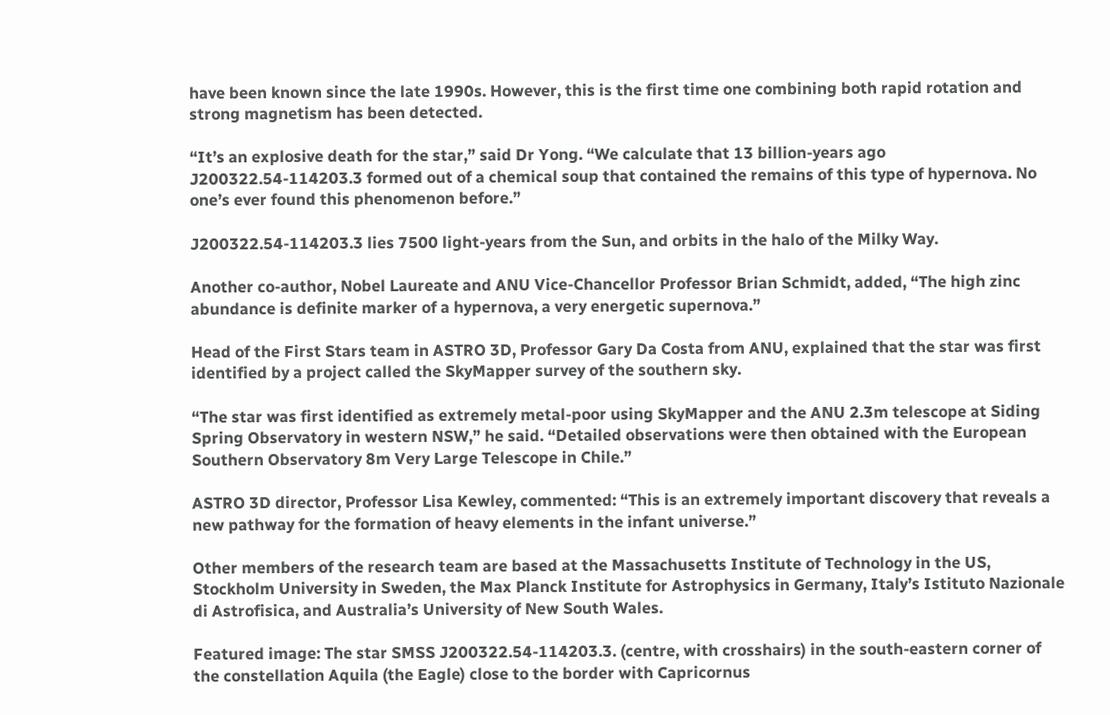have been known since the late 1990s. However, this is the first time one combining both rapid rotation and strong magnetism has been detected.

“It’s an explosive death for the star,” said Dr Yong. “We calculate that 13 billion-years ago J200322.54-114203.3 formed out of a chemical soup that contained the remains of this type of hypernova. No one’s ever found this phenomenon before.”

J200322.54-114203.3 lies 7500 light-years from the Sun, and orbits in the halo of the Milky Way.

Another co-author, Nobel Laureate and ANU Vice-Chancellor Professor Brian Schmidt, added, “The high zinc abundance is definite marker of a hypernova, a very energetic supernova.”

Head of the First Stars team in ASTRO 3D, Professor Gary Da Costa from ANU, explained that the star was first identified by a project called the SkyMapper survey of the southern sky.

“The star was first identified as extremely metal-poor using SkyMapper and the ANU 2.3m telescope at Siding Spring Observatory in western NSW,” he said. “Detailed observations were then obtained with the European Southern Observatory 8m Very Large Telescope in Chile.”

ASTRO 3D director, Professor Lisa Kewley, commented: “This is an extremely important discovery that reveals a new pathway for the formation of heavy elements in the infant universe.”

Other members of the research team are based at the Massachusetts Institute of Technology in the US, Stockholm University in Sweden, the Max Planck Institute for Astrophysics in Germany, Italy’s Istituto Nazionale di Astrofisica, and Australia’s University of New South Wales.

Featured image: The star SMSS J200322.54-114203.3. (centre, with crosshairs) in the south-eastern corner of the constellation Aquila (the Eagle) close to the border with Capricornus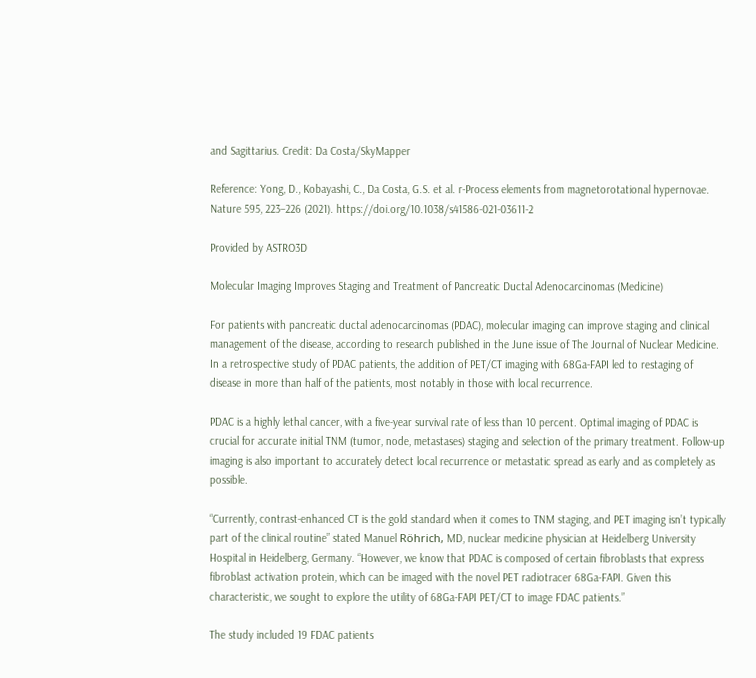and Sagittarius. Credit: Da Costa/SkyMapper

Reference: Yong, D., Kobayashi, C., Da Costa, G.S. et al. r-Process elements from magnetorotational hypernovae. Nature 595, 223–226 (2021). https://doi.org/10.1038/s41586-021-03611-2

Provided by ASTRO3D

Molecular Imaging Improves Staging and Treatment of Pancreatic Ductal Adenocarcinomas (Medicine)

For patients with pancreatic ductal adenocarcinomas (PDAC), molecular imaging can improve staging and clinical management of the disease, according to research published in the June issue of The Journal of Nuclear Medicine. In a retrospective study of PDAC patients, the addition of PET/CT imaging with 68Ga-FAPI led to restaging of disease in more than half of the patients, most notably in those with local recurrence.

PDAC is a highly lethal cancer, with a five-year survival rate of less than 10 percent. Optimal imaging of PDAC is crucial for accurate initial TNM (tumor, node, metastases) staging and selection of the primary treatment. Follow-up imaging is also important to accurately detect local recurrence or metastatic spread as early and as completely as possible.

“Currently, contrast-enhanced CT is the gold standard when it comes to TNM staging, and PET imaging isn’t typically part of the clinical routine” stated Manuel Röhrich, MD, nuclear medicine physician at Heidelberg University Hospital in Heidelberg, Germany. “However, we know that PDAC is composed of certain fibroblasts that express fibroblast activation protein, which can be imaged with the novel PET radiotracer 68Ga-FAPI. Given this characteristic, we sought to explore the utility of 68Ga-FAPI PET/CT to image FDAC patients.”

The study included 19 FDAC patients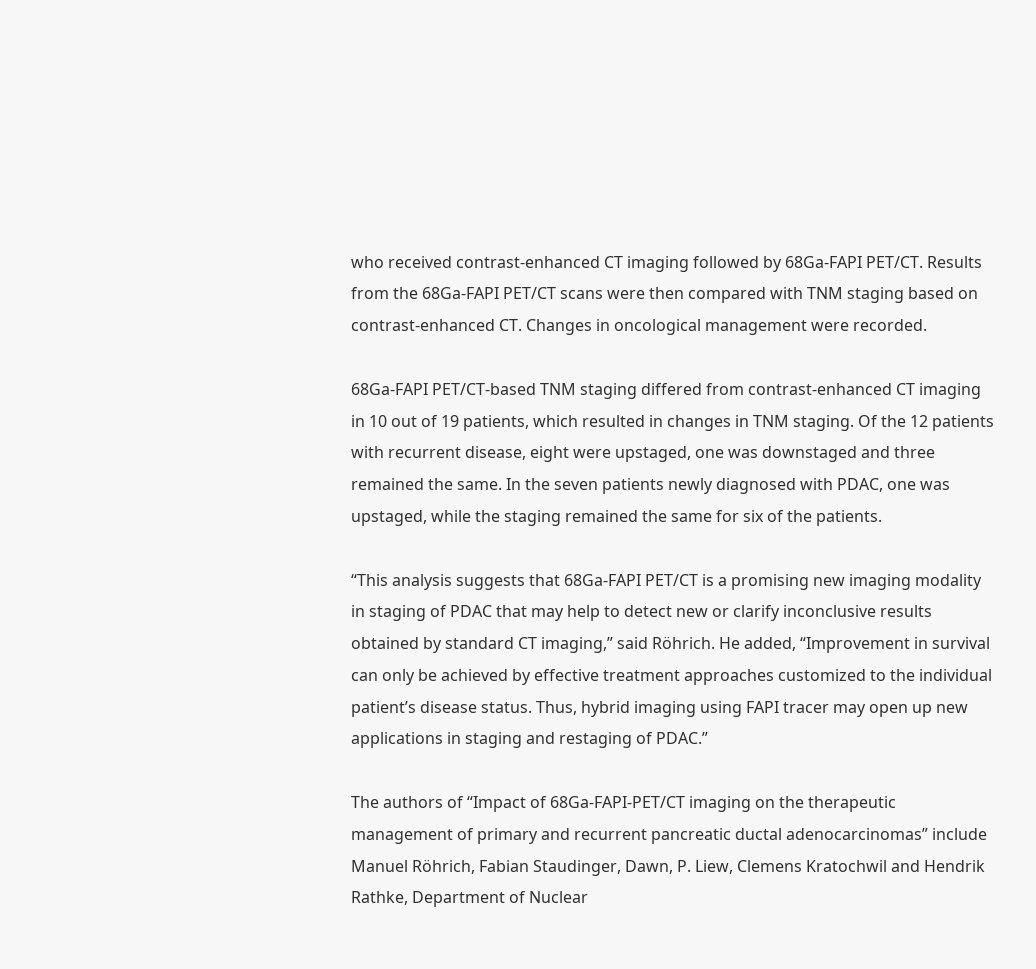who received contrast-enhanced CT imaging followed by 68Ga-FAPI PET/CT. Results from the 68Ga-FAPI PET/CT scans were then compared with TNM staging based on contrast-enhanced CT. Changes in oncological management were recorded.

68Ga-FAPI PET/CT-based TNM staging differed from contrast-enhanced CT imaging in 10 out of 19 patients, which resulted in changes in TNM staging. Of the 12 patients with recurrent disease, eight were upstaged, one was downstaged and three remained the same. In the seven patients newly diagnosed with PDAC, one was upstaged, while the staging remained the same for six of the patients.

“This analysis suggests that 68Ga-FAPI PET/CT is a promising new imaging modality in staging of PDAC that may help to detect new or clarify inconclusive results obtained by standard CT imaging,” said Röhrich. He added, “Improvement in survival can only be achieved by effective treatment approaches customized to the individual patient’s disease status. Thus, hybrid imaging using FAPI tracer may open up new applications in staging and restaging of PDAC.”

The authors of “Impact of 68Ga-FAPI-PET/CT imaging on the therapeutic management of primary and recurrent pancreatic ductal adenocarcinomas” include Manuel Röhrich, Fabian Staudinger, Dawn, P. Liew, Clemens Kratochwil and Hendrik Rathke, Department of Nuclear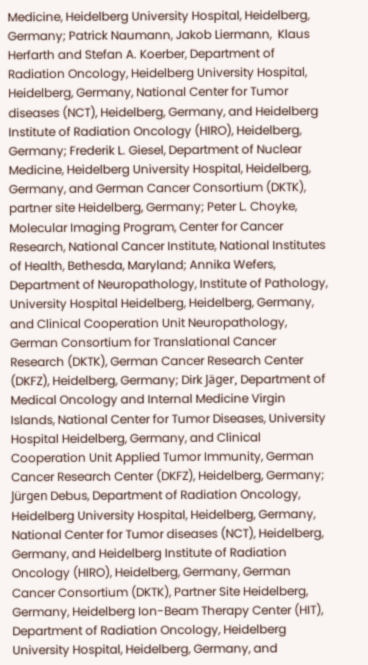Medicine, Heidelberg University Hospital, Heidelberg, Germany; Patrick Naumann, Jakob Liermann,  Klaus Herfarth and Stefan A. Koerber, Department of Radiation Oncology, Heidelberg University Hospital, Heidelberg, Germany, National Center for Tumor diseases (NCT), Heidelberg, Germany, and Heidelberg Institute of Radiation Oncology (HIRO), Heidelberg, Germany; Frederik L. Giesel, Department of Nuclear Medicine, Heidelberg University Hospital, Heidelberg, Germany, and German Cancer Consortium (DKTK), partner site Heidelberg, Germany; Peter L. Choyke, Molecular Imaging Program, Center for Cancer Research, National Cancer Institute, National Institutes of Health, Bethesda, Maryland; Annika Wefers, Department of Neuropathology, Institute of Pathology, University Hospital Heidelberg, Heidelberg, Germany, and Clinical Cooperation Unit Neuropathology, German Consortium for Translational Cancer Research (DKTK), German Cancer Research Center (DKFZ), Heidelberg, Germany; Dirk Jäger, Department of Medical Oncology and Internal Medicine Virgin Islands, National Center for Tumor Diseases, University Hospital Heidelberg, Germany, and Clinical Cooperation Unit Applied Tumor Immunity, German Cancer Research Center (DKFZ), Heidelberg, Germany; Jürgen Debus, Department of Radiation Oncology, Heidelberg University Hospital, Heidelberg, Germany, National Center for Tumor diseases (NCT), Heidelberg, Germany, and Heidelberg Institute of Radiation Oncology (HIRO), Heidelberg, Germany, German Cancer Consortium (DKTK), Partner Site Heidelberg, Germany, Heidelberg Ion-Beam Therapy Center (HIT), Department of Radiation Oncology, Heidelberg University Hospital, Heidelberg, Germany, and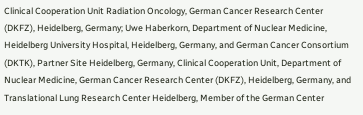Clinical Cooperation Unit Radiation Oncology, German Cancer Research Center (DKFZ), Heidelberg, Germany; Uwe Haberkorn, Department of Nuclear Medicine, Heidelberg University Hospital, Heidelberg, Germany, and German Cancer Consortium (DKTK), Partner Site Heidelberg, Germany, Clinical Cooperation Unit, Department of Nuclear Medicine, German Cancer Research Center (DKFZ), Heidelberg, Germany, and Translational Lung Research Center Heidelberg, Member of the German Center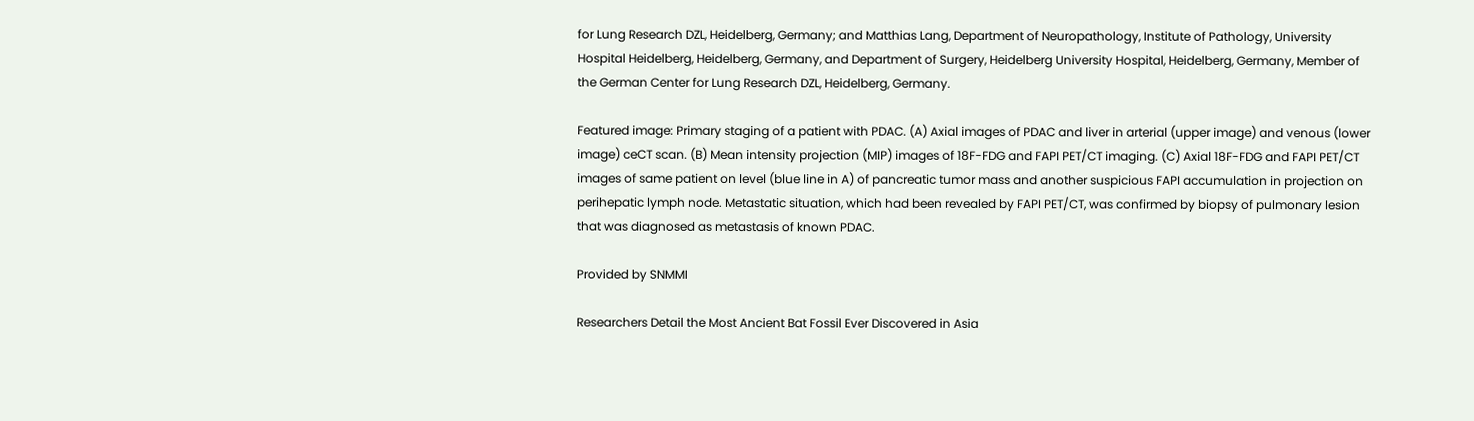for Lung Research DZL, Heidelberg, Germany; and Matthias Lang, Department of Neuropathology, Institute of Pathology, University Hospital Heidelberg, Heidelberg, Germany, and Department of Surgery, Heidelberg University Hospital, Heidelberg, Germany, Member of the German Center for Lung Research DZL, Heidelberg, Germany.

Featured image: Primary staging of a patient with PDAC. (A) Axial images of PDAC and liver in arterial (upper image) and venous (lower image) ceCT scan. (B) Mean intensity projection (MIP) images of 18F-FDG and FAPI PET/CT imaging. (C) Axial 18F-FDG and FAPI PET/CT images of same patient on level (blue line in A) of pancreatic tumor mass and another suspicious FAPI accumulation in projection on perihepatic lymph node. Metastatic situation, which had been revealed by FAPI PET/CT, was confirmed by biopsy of pulmonary lesion that was diagnosed as metastasis of known PDAC.

Provided by SNMMI

Researchers Detail the Most Ancient Bat Fossil Ever Discovered in Asia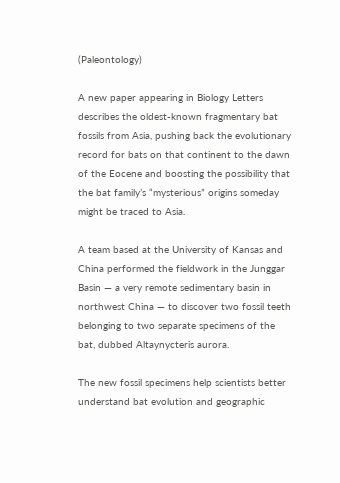(Paleontology)

A new paper appearing in Biology Letters describes the oldest-known fragmentary bat fossils from Asia, pushing back the evolutionary record for bats on that continent to the dawn of the Eocene and boosting the possibility that the bat family’s “mysterious” origins someday might be traced to Asia.

A team based at the University of Kansas and China performed the fieldwork in the Junggar Basin — a very remote sedimentary basin in northwest China — to discover two fossil teeth belonging to two separate specimens of the bat, dubbed Altaynycteris aurora.

The new fossil specimens help scientists better understand bat evolution and geographic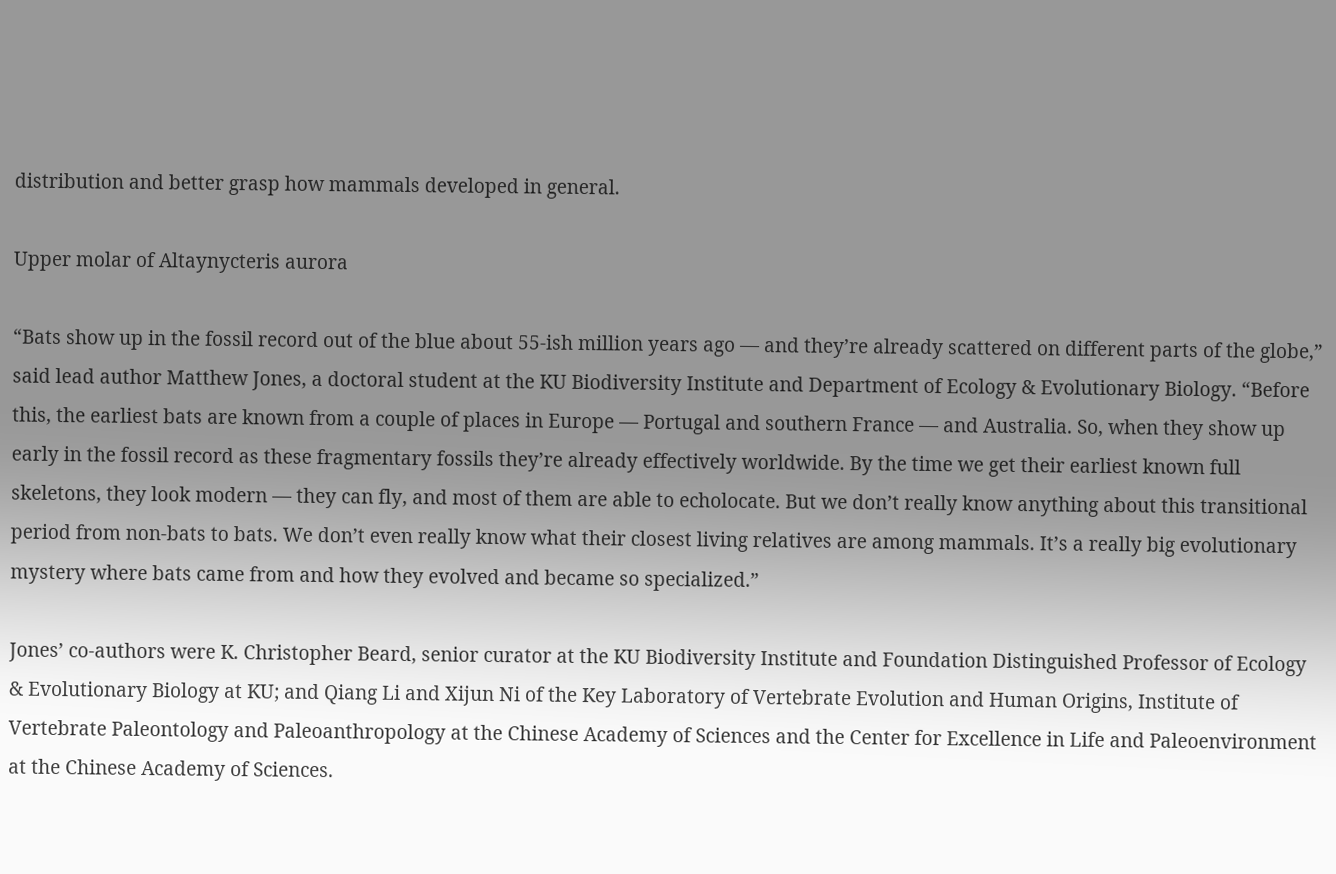distribution and better grasp how mammals developed in general.

Upper molar of Altaynycteris aurora

“Bats show up in the fossil record out of the blue about 55-ish million years ago — and they’re already scattered on different parts of the globe,” said lead author Matthew Jones, a doctoral student at the KU Biodiversity Institute and Department of Ecology & Evolutionary Biology. “Before this, the earliest bats are known from a couple of places in Europe — Portugal and southern France — and Australia. So, when they show up early in the fossil record as these fragmentary fossils they’re already effectively worldwide. By the time we get their earliest known full skeletons, they look modern — they can fly, and most of them are able to echolocate. But we don’t really know anything about this transitional period from non-bats to bats. We don’t even really know what their closest living relatives are among mammals. It’s a really big evolutionary mystery where bats came from and how they evolved and became so specialized.”

Jones’ co-authors were K. Christopher Beard, senior curator at the KU Biodiversity Institute and Foundation Distinguished Professor of Ecology & Evolutionary Biology at KU; and Qiang Li and Xijun Ni of the Key Laboratory of Vertebrate Evolution and Human Origins, Institute of Vertebrate Paleontology and Paleoanthropology at the Chinese Academy of Sciences and the Center for Excellence in Life and Paleoenvironment at the Chinese Academy of Sciences.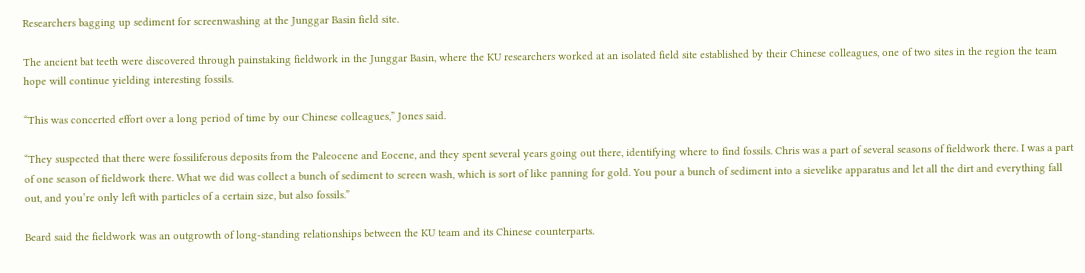Researchers bagging up sediment for screenwashing at the Junggar Basin field site.

The ancient bat teeth were discovered through painstaking fieldwork in the Junggar Basin, where the KU researchers worked at an isolated field site established by their Chinese colleagues, one of two sites in the region the team hope will continue yielding interesting fossils.

“This was concerted effort over a long period of time by our Chinese colleagues,” Jones said.

“They suspected that there were fossiliferous deposits from the Paleocene and Eocene, and they spent several years going out there, identifying where to find fossils. Chris was a part of several seasons of fieldwork there. I was a part of one season of fieldwork there. What we did was collect a bunch of sediment to screen wash, which is sort of like panning for gold. You pour a bunch of sediment into a sievelike apparatus and let all the dirt and everything fall out, and you’re only left with particles of a certain size, but also fossils.”

Beard said the fieldwork was an outgrowth of long-standing relationships between the KU team and its Chinese counterparts.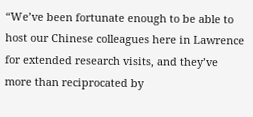“We’ve been fortunate enough to be able to host our Chinese colleagues here in Lawrence for extended research visits, and they’ve more than reciprocated by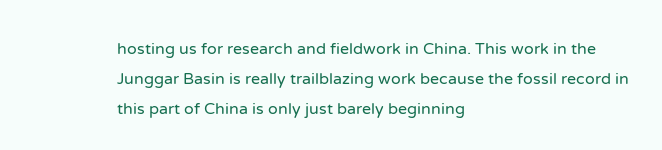hosting us for research and fieldwork in China. This work in the Junggar Basin is really trailblazing work because the fossil record in this part of China is only just barely beginning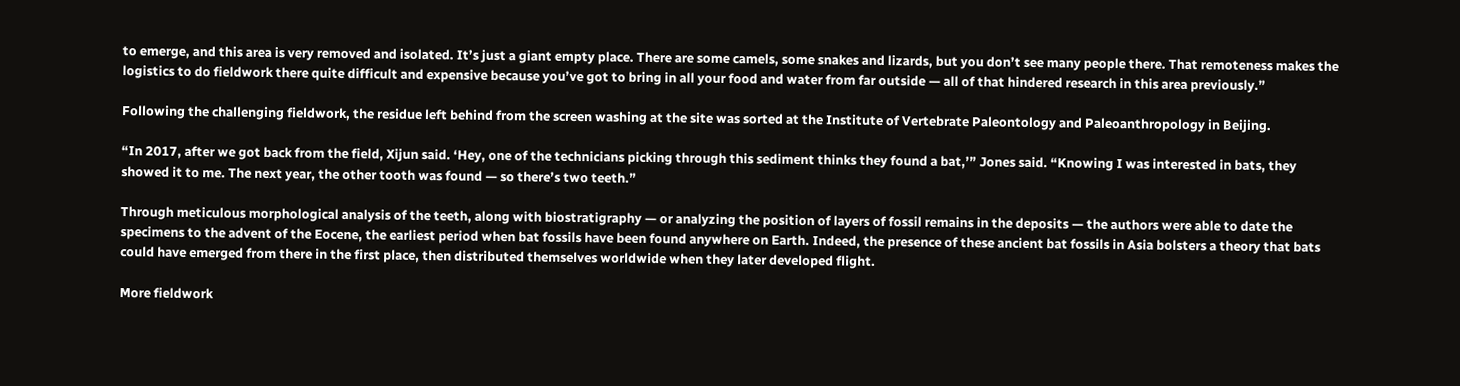to emerge, and this area is very removed and isolated. It’s just a giant empty place. There are some camels, some snakes and lizards, but you don’t see many people there. That remoteness makes the logistics to do fieldwork there quite difficult and expensive because you’ve got to bring in all your food and water from far outside — all of that hindered research in this area previously.”

Following the challenging fieldwork, the residue left behind from the screen washing at the site was sorted at the Institute of Vertebrate Paleontology and Paleoanthropology in Beijing.

“In 2017, after we got back from the field, Xijun said. ‘Hey, one of the technicians picking through this sediment thinks they found a bat,’” Jones said. “Knowing I was interested in bats, they showed it to me. The next year, the other tooth was found — so there’s two teeth.”

Through meticulous morphological analysis of the teeth, along with biostratigraphy — or analyzing the position of layers of fossil remains in the deposits — the authors were able to date the specimens to the advent of the Eocene, the earliest period when bat fossils have been found anywhere on Earth. Indeed, the presence of these ancient bat fossils in Asia bolsters a theory that bats could have emerged from there in the first place, then distributed themselves worldwide when they later developed flight.

More fieldwork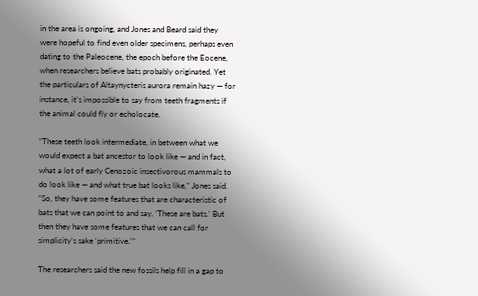in the area is ongoing, and Jones and Beard said they were hopeful to find even older specimens, perhaps even dating to the Paleocene, the epoch before the Eocene, when researchers believe bats probably originated. Yet the particulars of Altaynycteris aurora remain hazy — for instance, it’s impossible to say from teeth fragments if the animal could fly or echolocate.

“These teeth look intermediate, in between what we would expect a bat ancestor to look like — and in fact, what a lot of early Cenozoic insectivorous mammals to do look like — and what true bat looks like,” Jones said. “So, they have some features that are characteristic of bats that we can point to and say, ‘These are bats.’ But then they have some features that we can call for simplicity’s sake ‘primitive.’”

The researchers said the new fossils help fill in a gap to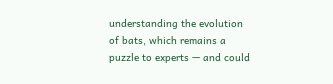understanding the evolution of bats, which remains a puzzle to experts — and could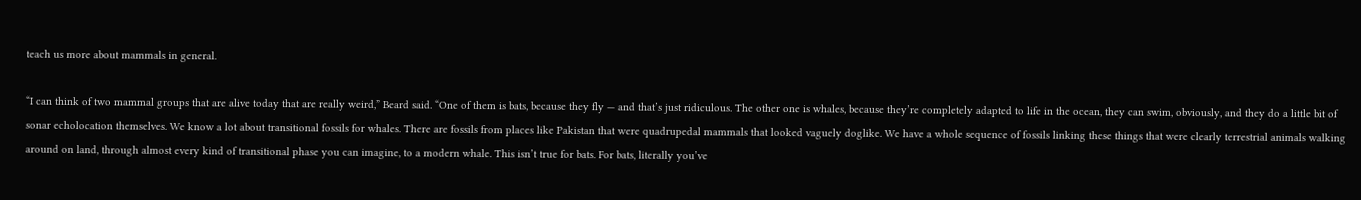teach us more about mammals in general.

“I can think of two mammal groups that are alive today that are really weird,” Beard said. “One of them is bats, because they fly — and that’s just ridiculous. The other one is whales, because they’re completely adapted to life in the ocean, they can swim, obviously, and they do a little bit of sonar echolocation themselves. We know a lot about transitional fossils for whales. There are fossils from places like Pakistan that were quadrupedal mammals that looked vaguely doglike. We have a whole sequence of fossils linking these things that were clearly terrestrial animals walking around on land, through almost every kind of transitional phase you can imagine, to a modern whale. This isn’t true for bats. For bats, literally you’ve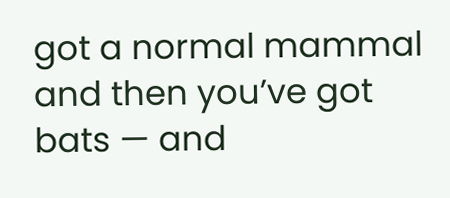got a normal mammal and then you’ve got bats — and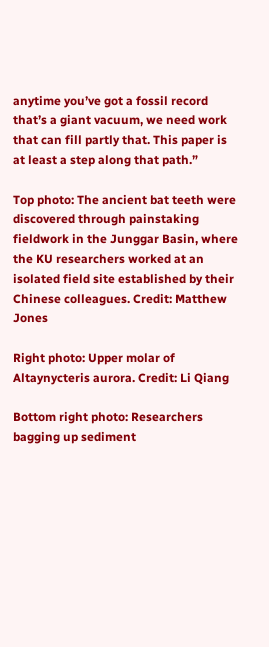anytime you’ve got a fossil record that’s a giant vacuum, we need work that can fill partly that. This paper is at least a step along that path.”

Top photo: The ancient bat teeth were discovered through painstaking fieldwork in the Junggar Basin, where the KU researchers worked at an isolated field site established by their Chinese colleagues. Credit: Matthew Jones

Right photo: Upper molar of Altaynycteris aurora. Credit: Li Qiang

Bottom right photo: Researchers bagging up sediment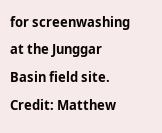for screenwashing at the Junggar Basin field site. Credit: Matthew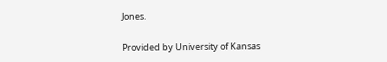Jones.

Provided by University of Kansas